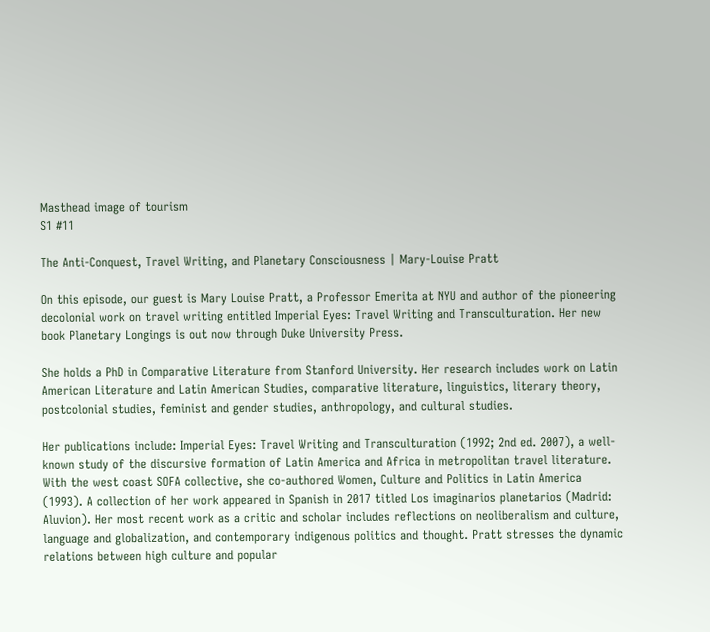Masthead image of tourism
S1 #11

The Anti-Conquest, Travel Writing, and Planetary Consciousness | Mary-Louise Pratt

On this episode, our guest is Mary Louise Pratt, a Professor Emerita at NYU and author of the pioneering decolonial work on travel writing entitled Imperial Eyes: Travel Writing and Transculturation. Her new book Planetary Longings is out now through Duke University Press.

She holds a PhD in Comparative Literature from Stanford University. Her research includes work on Latin American Literature and Latin American Studies, comparative literature, linguistics, literary theory, postcolonial studies, feminist and gender studies, anthropology, and cultural studies.

Her publications include: Imperial Eyes: Travel Writing and Transculturation (1992; 2nd ed. 2007), a well-known study of the discursive formation of Latin America and Africa in metropolitan travel literature. With the west coast SOFA collective, she co-authored Women, Culture and Politics in Latin America (1993). A collection of her work appeared in Spanish in 2017 titled Los imaginarios planetarios (Madrid: Aluvion). Her most recent work as a critic and scholar includes reflections on neoliberalism and culture, language and globalization, and contemporary indigenous politics and thought. Pratt stresses the dynamic relations between high culture and popular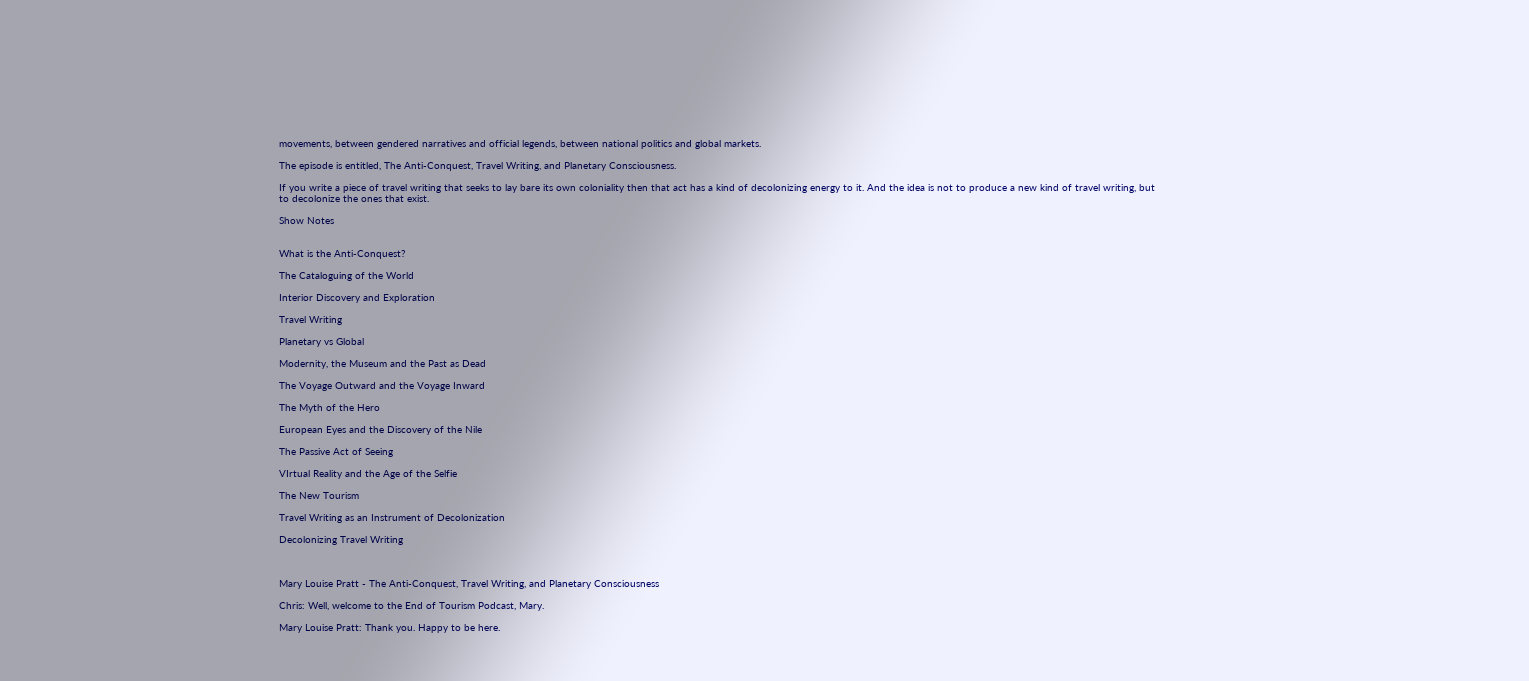movements, between gendered narratives and official legends, between national politics and global markets.

The episode is entitled, The Anti-Conquest, Travel Writing, and Planetary Consciousness.

If you write a piece of travel writing that seeks to lay bare its own coloniality then that act has a kind of decolonizing energy to it. And the idea is not to produce a new kind of travel writing, but to decolonize the ones that exist.

Show Notes


What is the Anti-Conquest?

The Cataloguing of the World

Interior Discovery and Exploration

Travel Writing

Planetary vs Global

Modernity, the Museum and the Past as Dead

The Voyage Outward and the Voyage Inward

The Myth of the Hero

European Eyes and the Discovery of the Nile

The Passive Act of Seeing

VIrtual Reality and the Age of the Selfie

The New Tourism

Travel Writing as an Instrument of Decolonization

Decolonizing Travel Writing



Mary Louise Pratt - The Anti-Conquest, Travel Writing, and Planetary Consciousness

Chris: Well, welcome to the End of Tourism Podcast, Mary.

Mary Louise Pratt: Thank you. Happy to be here.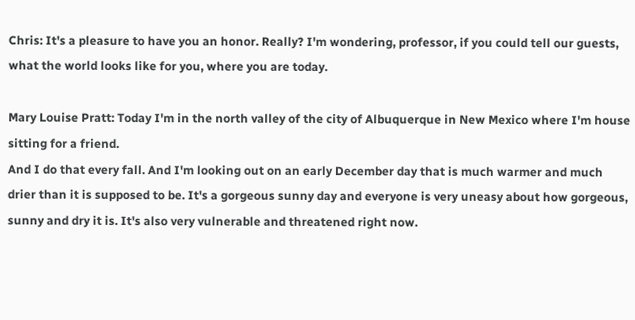Chris: It's a pleasure to have you an honor. Really? I'm wondering, professor, if you could tell our guests, what the world looks like for you, where you are today.

Mary Louise Pratt: Today I'm in the north valley of the city of Albuquerque in New Mexico where I'm house sitting for a friend.
And I do that every fall. And I'm looking out on an early December day that is much warmer and much drier than it is supposed to be. It's a gorgeous sunny day and everyone is very uneasy about how gorgeous, sunny and dry it is. It's also very vulnerable and threatened right now.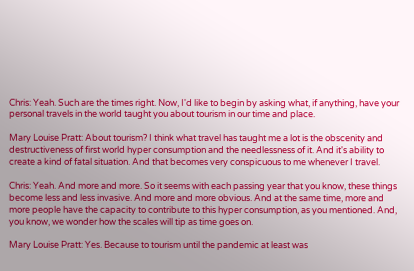Chris: Yeah. Such are the times right. Now, I'd like to begin by asking what, if anything, have your personal travels in the world taught you about tourism in our time and place.

Mary Louise Pratt: About tourism? I think what travel has taught me a lot is the obscenity and destructiveness of first world hyper consumption and the needlessness of it. And it's ability to create a kind of fatal situation. And that becomes very conspicuous to me whenever I travel.

Chris: Yeah. And more and more. So it seems with each passing year that you know, these things become less and less invasive. And more and more obvious. And at the same time, more and more people have the capacity to contribute to this hyper consumption, as you mentioned. And, you know, we wonder how the scales will tip as time goes on.

Mary Louise Pratt: Yes. Because to tourism until the pandemic at least was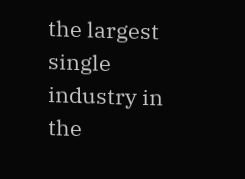the largest single industry in the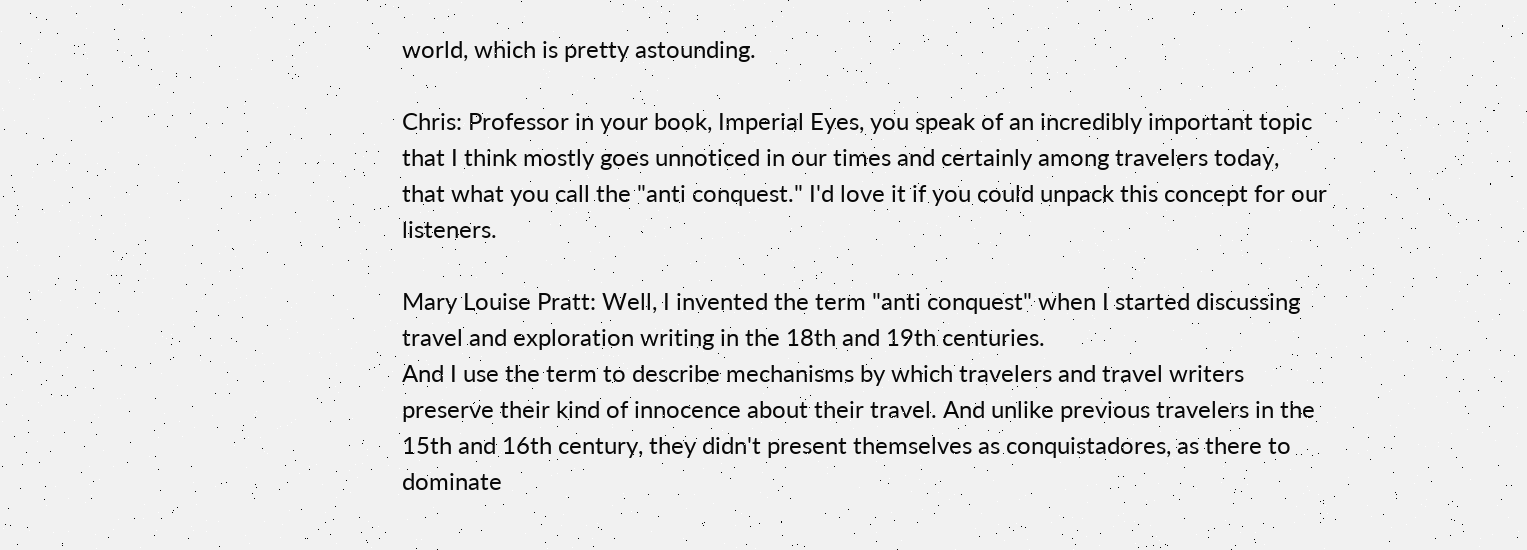world, which is pretty astounding.

Chris: Professor in your book, Imperial Eyes, you speak of an incredibly important topic that I think mostly goes unnoticed in our times and certainly among travelers today, that what you call the "anti conquest." I'd love it if you could unpack this concept for our listeners.

Mary Louise Pratt: Well, I invented the term "anti conquest" when I started discussing travel and exploration writing in the 18th and 19th centuries.
And I use the term to describe mechanisms by which travelers and travel writers preserve their kind of innocence about their travel. And unlike previous travelers in the 15th and 16th century, they didn't present themselves as conquistadores, as there to dominate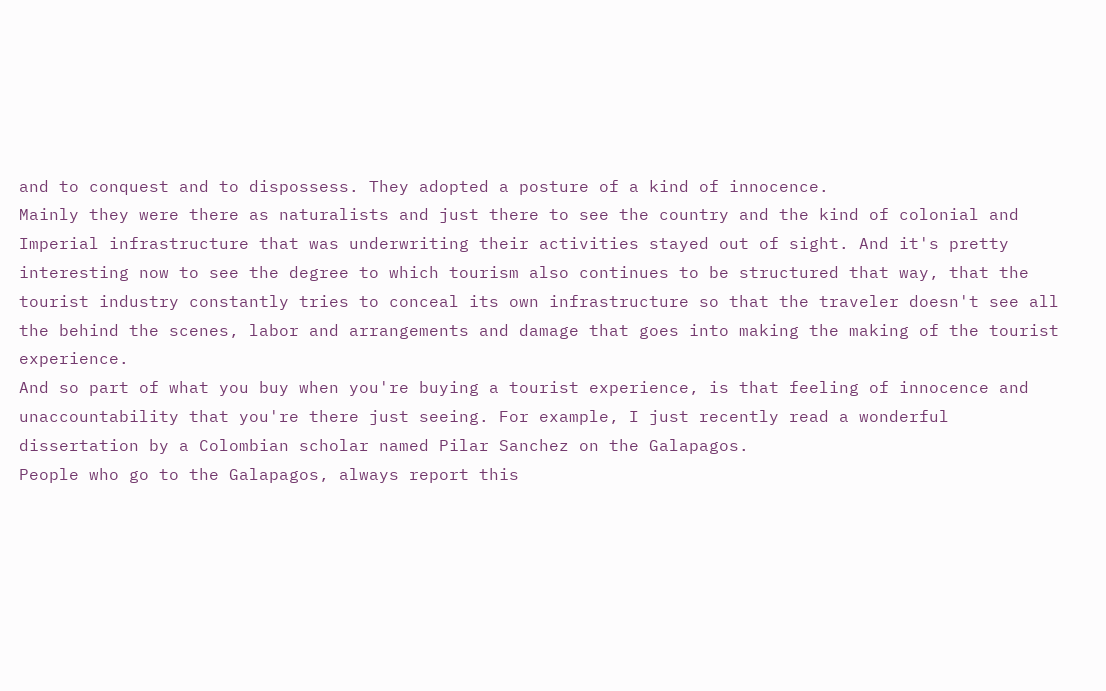and to conquest and to dispossess. They adopted a posture of a kind of innocence.
Mainly they were there as naturalists and just there to see the country and the kind of colonial and Imperial infrastructure that was underwriting their activities stayed out of sight. And it's pretty interesting now to see the degree to which tourism also continues to be structured that way, that the tourist industry constantly tries to conceal its own infrastructure so that the traveler doesn't see all the behind the scenes, labor and arrangements and damage that goes into making the making of the tourist experience.
And so part of what you buy when you're buying a tourist experience, is that feeling of innocence and unaccountability that you're there just seeing. For example, I just recently read a wonderful dissertation by a Colombian scholar named Pilar Sanchez on the Galapagos.
People who go to the Galapagos, always report this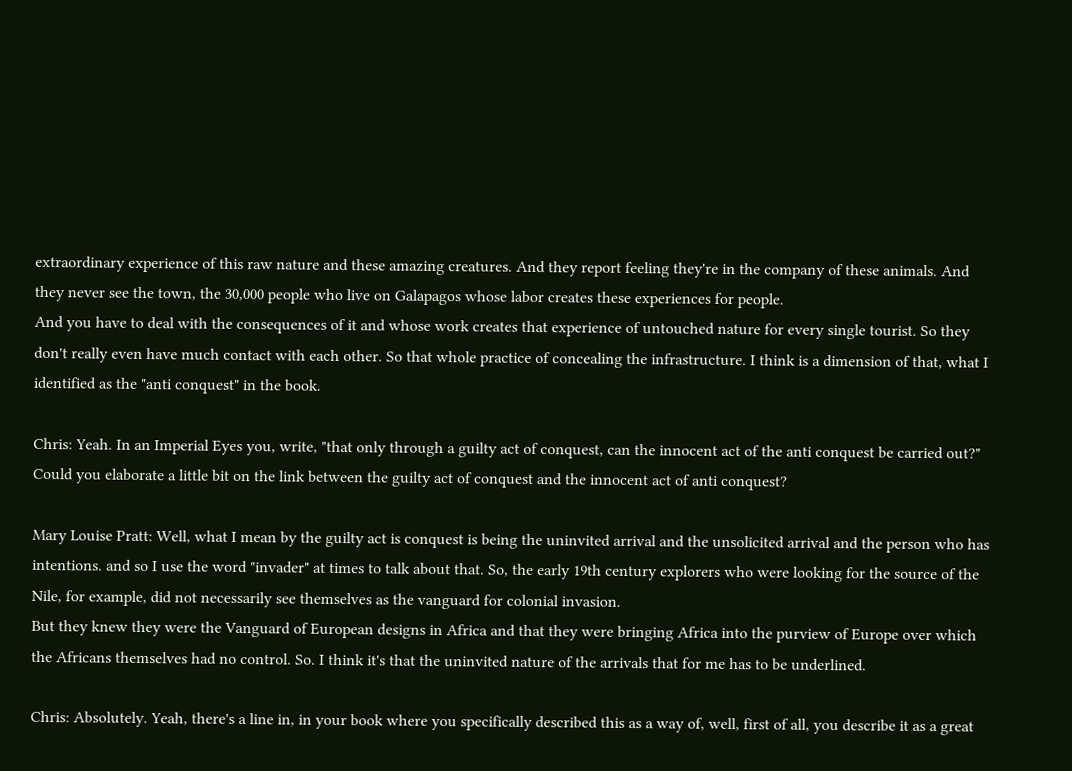extraordinary experience of this raw nature and these amazing creatures. And they report feeling they're in the company of these animals. And they never see the town, the 30,000 people who live on Galapagos whose labor creates these experiences for people.
And you have to deal with the consequences of it and whose work creates that experience of untouched nature for every single tourist. So they don't really even have much contact with each other. So that whole practice of concealing the infrastructure. I think is a dimension of that, what I identified as the "anti conquest" in the book.

Chris: Yeah. In an Imperial Eyes you, write, "that only through a guilty act of conquest, can the innocent act of the anti conquest be carried out?" Could you elaborate a little bit on the link between the guilty act of conquest and the innocent act of anti conquest?

Mary Louise Pratt: Well, what I mean by the guilty act is conquest is being the uninvited arrival and the unsolicited arrival and the person who has intentions. and so I use the word "invader" at times to talk about that. So, the early 19th century explorers who were looking for the source of the Nile, for example, did not necessarily see themselves as the vanguard for colonial invasion.
But they knew they were the Vanguard of European designs in Africa and that they were bringing Africa into the purview of Europe over which the Africans themselves had no control. So. I think it's that the uninvited nature of the arrivals that for me has to be underlined.

Chris: Absolutely. Yeah, there's a line in, in your book where you specifically described this as a way of, well, first of all, you describe it as a great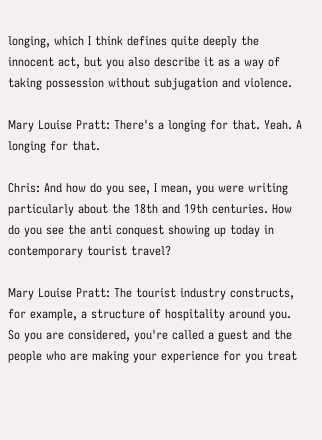longing, which I think defines quite deeply the innocent act, but you also describe it as a way of taking possession without subjugation and violence.

Mary Louise Pratt: There's a longing for that. Yeah. A longing for that.

Chris: And how do you see, I mean, you were writing particularly about the 18th and 19th centuries. How do you see the anti conquest showing up today in contemporary tourist travel?

Mary Louise Pratt: The tourist industry constructs, for example, a structure of hospitality around you. So you are considered, you're called a guest and the people who are making your experience for you treat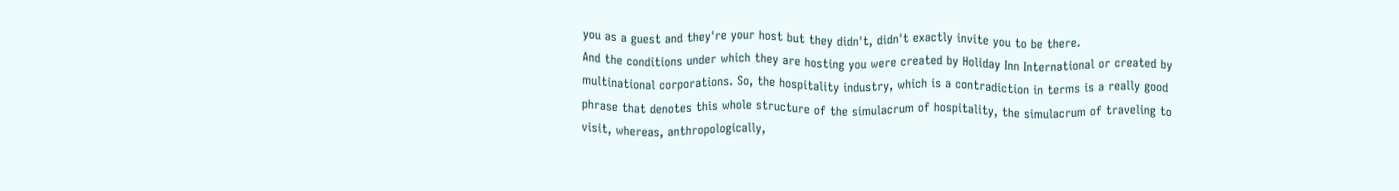you as a guest and they're your host but they didn't, didn't exactly invite you to be there.
And the conditions under which they are hosting you were created by Holiday Inn International or created by multinational corporations. So, the hospitality industry, which is a contradiction in terms is a really good phrase that denotes this whole structure of the simulacrum of hospitality, the simulacrum of traveling to visit, whereas, anthropologically,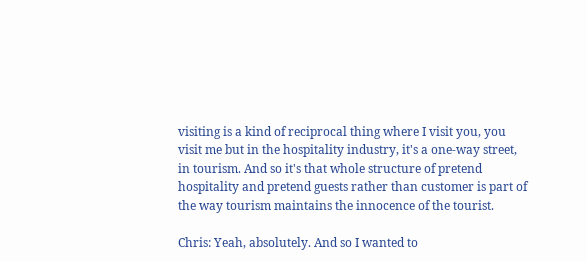visiting is a kind of reciprocal thing where I visit you, you visit me but in the hospitality industry, it's a one-way street, in tourism. And so it's that whole structure of pretend hospitality and pretend guests rather than customer is part of the way tourism maintains the innocence of the tourist.

Chris: Yeah, absolutely. And so I wanted to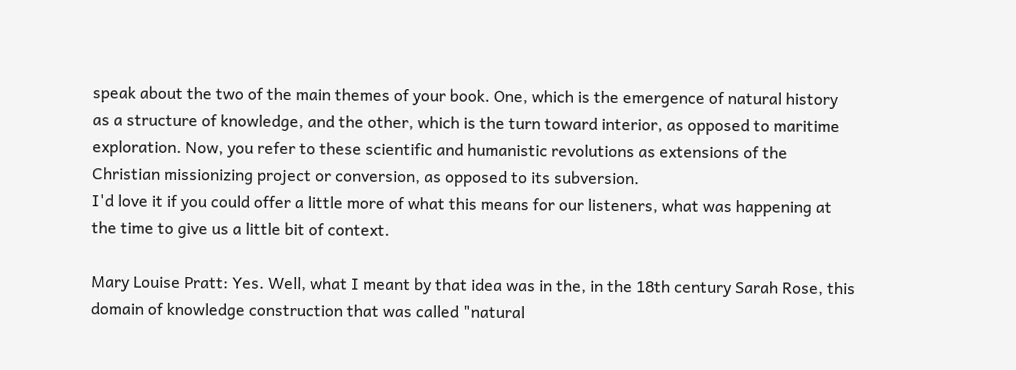speak about the two of the main themes of your book. One, which is the emergence of natural history as a structure of knowledge, and the other, which is the turn toward interior, as opposed to maritime exploration. Now, you refer to these scientific and humanistic revolutions as extensions of the Christian missionizing project or conversion, as opposed to its subversion.
I'd love it if you could offer a little more of what this means for our listeners, what was happening at the time to give us a little bit of context.

Mary Louise Pratt: Yes. Well, what I meant by that idea was in the, in the 18th century Sarah Rose, this domain of knowledge construction that was called "natural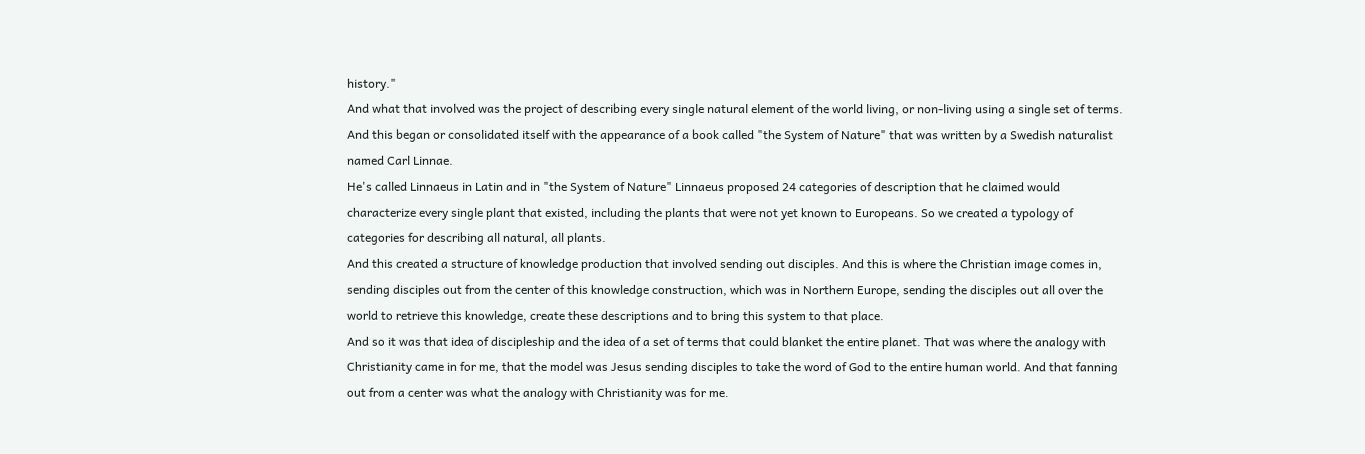history."
And what that involved was the project of describing every single natural element of the world living, or non-living using a single set of terms. And this began or consolidated itself with the appearance of a book called "the System of Nature" that was written by a Swedish naturalist named Carl Linnae.
He's called Linnaeus in Latin and in "the System of Nature" Linnaeus proposed 24 categories of description that he claimed would characterize every single plant that existed, including the plants that were not yet known to Europeans. So we created a typology of categories for describing all natural, all plants.
And this created a structure of knowledge production that involved sending out disciples. And this is where the Christian image comes in, sending disciples out from the center of this knowledge construction, which was in Northern Europe, sending the disciples out all over the world to retrieve this knowledge, create these descriptions and to bring this system to that place.
And so it was that idea of discipleship and the idea of a set of terms that could blanket the entire planet. That was where the analogy with Christianity came in for me, that the model was Jesus sending disciples to take the word of God to the entire human world. And that fanning out from a center was what the analogy with Christianity was for me.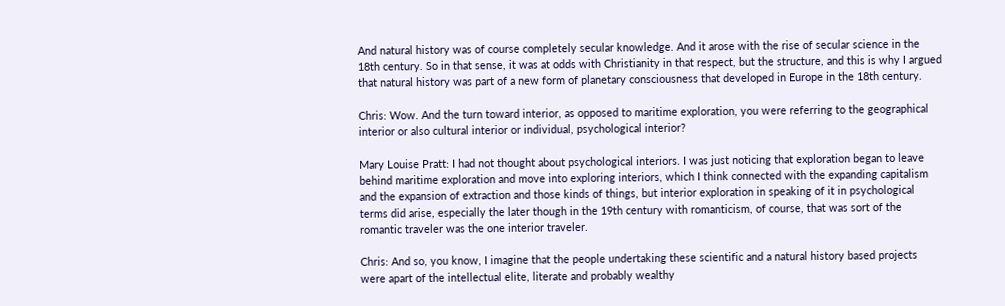And natural history was of course completely secular knowledge. And it arose with the rise of secular science in the 18th century. So in that sense, it was at odds with Christianity in that respect, but the structure, and this is why I argued that natural history was part of a new form of planetary consciousness that developed in Europe in the 18th century.

Chris: Wow. And the turn toward interior, as opposed to maritime exploration, you were referring to the geographical interior or also cultural interior or individual, psychological interior?

Mary Louise Pratt: I had not thought about psychological interiors. I was just noticing that exploration began to leave behind maritime exploration and move into exploring interiors, which I think connected with the expanding capitalism and the expansion of extraction and those kinds of things, but interior exploration in speaking of it in psychological terms did arise, especially the later though in the 19th century with romanticism, of course, that was sort of the romantic traveler was the one interior traveler.

Chris: And so, you know, I imagine that the people undertaking these scientific and a natural history based projects were apart of the intellectual elite, literate and probably wealthy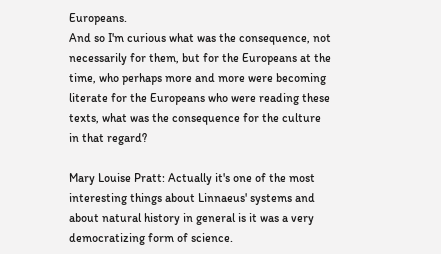Europeans.
And so I'm curious what was the consequence, not necessarily for them, but for the Europeans at the time, who perhaps more and more were becoming literate for the Europeans who were reading these texts, what was the consequence for the culture in that regard?

Mary Louise Pratt: Actually it's one of the most interesting things about Linnaeus' systems and about natural history in general is it was a very democratizing form of science.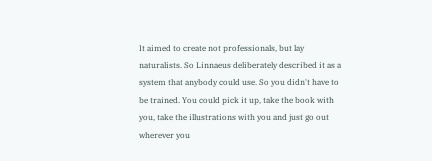It aimed to create not professionals, but lay naturalists. So Linnaeus deliberately described it as a system that anybody could use. So you didn't have to be trained. You could pick it up, take the book with you, take the illustrations with you and just go out wherever you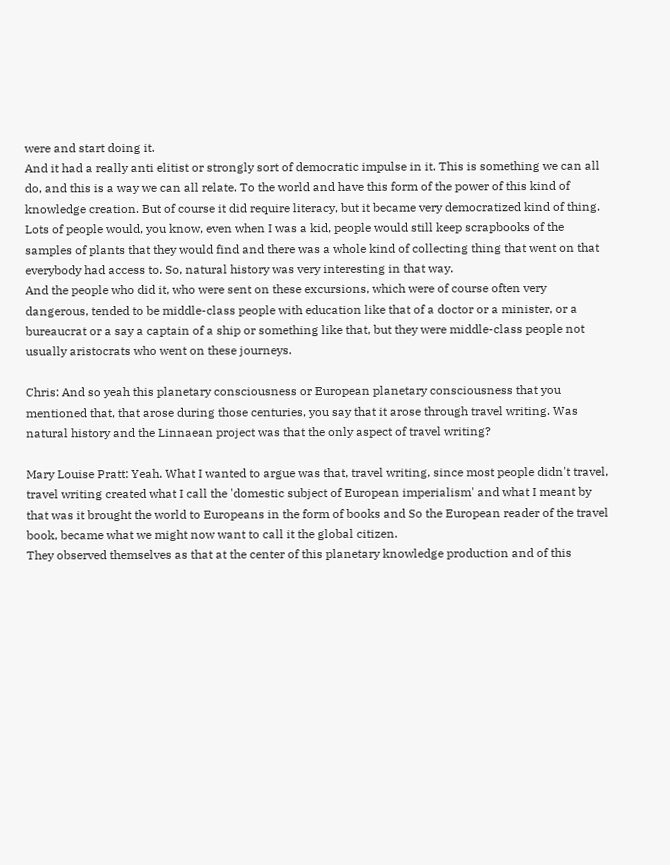were and start doing it.
And it had a really anti elitist or strongly sort of democratic impulse in it. This is something we can all do, and this is a way we can all relate. To the world and have this form of the power of this kind of knowledge creation. But of course it did require literacy, but it became very democratized kind of thing.
Lots of people would, you know, even when I was a kid, people would still keep scrapbooks of the samples of plants that they would find and there was a whole kind of collecting thing that went on that everybody had access to. So, natural history was very interesting in that way.
And the people who did it, who were sent on these excursions, which were of course often very dangerous, tended to be middle-class people with education like that of a doctor or a minister, or a bureaucrat or a say a captain of a ship or something like that, but they were middle-class people not usually aristocrats who went on these journeys.

Chris: And so yeah this planetary consciousness or European planetary consciousness that you mentioned that, that arose during those centuries, you say that it arose through travel writing. Was natural history and the Linnaean project was that the only aspect of travel writing?

Mary Louise Pratt: Yeah. What I wanted to argue was that, travel writing, since most people didn't travel, travel writing created what I call the 'domestic subject of European imperialism' and what I meant by that was it brought the world to Europeans in the form of books and So the European reader of the travel book, became what we might now want to call it the global citizen.
They observed themselves as that at the center of this planetary knowledge production and of this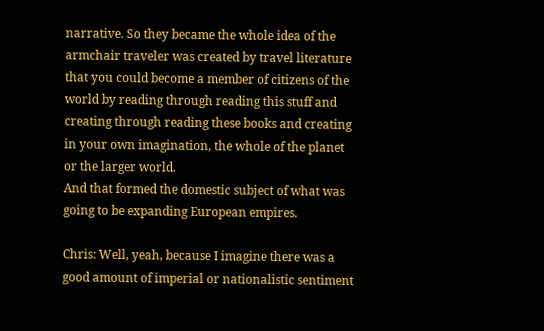narrative. So they became the whole idea of the armchair traveler was created by travel literature that you could become a member of citizens of the world by reading through reading this stuff and creating through reading these books and creating in your own imagination, the whole of the planet or the larger world.
And that formed the domestic subject of what was going to be expanding European empires.

Chris: Well, yeah, because I imagine there was a good amount of imperial or nationalistic sentiment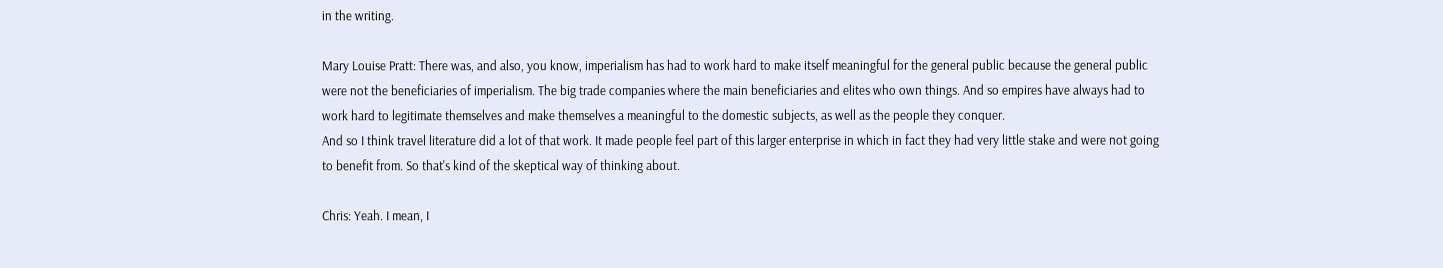in the writing.

Mary Louise Pratt: There was, and also, you know, imperialism has had to work hard to make itself meaningful for the general public because the general public were not the beneficiaries of imperialism. The big trade companies where the main beneficiaries and elites who own things. And so empires have always had to work hard to legitimate themselves and make themselves a meaningful to the domestic subjects, as well as the people they conquer.
And so I think travel literature did a lot of that work. It made people feel part of this larger enterprise in which in fact they had very little stake and were not going to benefit from. So that's kind of the skeptical way of thinking about.

Chris: Yeah. I mean, I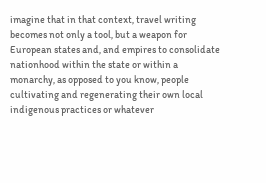imagine that in that context, travel writing becomes not only a tool, but a weapon for European states and, and empires to consolidate nationhood within the state or within a monarchy, as opposed to you know, people cultivating and regenerating their own local indigenous practices or whatever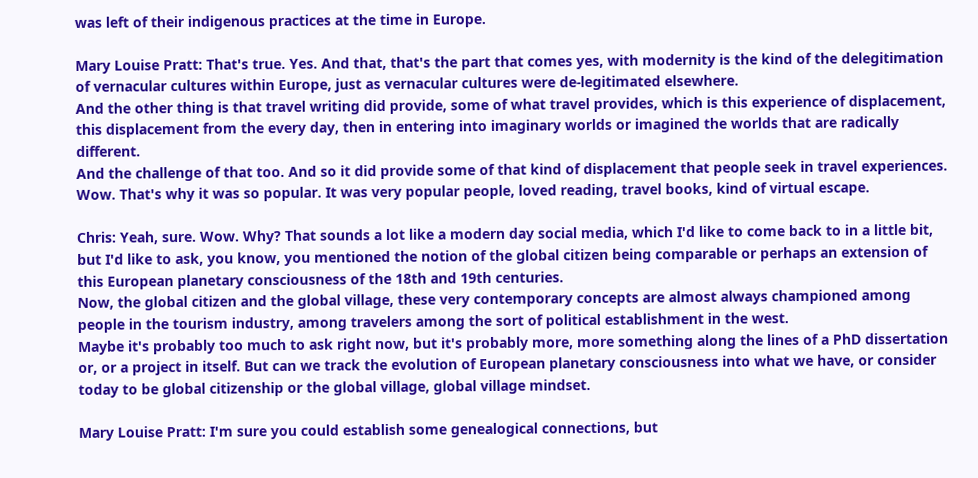was left of their indigenous practices at the time in Europe.

Mary Louise Pratt: That's true. Yes. And that, that's the part that comes yes, with modernity is the kind of the delegitimation of vernacular cultures within Europe, just as vernacular cultures were de-legitimated elsewhere.
And the other thing is that travel writing did provide, some of what travel provides, which is this experience of displacement, this displacement from the every day, then in entering into imaginary worlds or imagined the worlds that are radically different.
And the challenge of that too. And so it did provide some of that kind of displacement that people seek in travel experiences. Wow. That's why it was so popular. It was very popular people, loved reading, travel books, kind of virtual escape.

Chris: Yeah, sure. Wow. Why? That sounds a lot like a modern day social media, which I'd like to come back to in a little bit, but I'd like to ask, you know, you mentioned the notion of the global citizen being comparable or perhaps an extension of this European planetary consciousness of the 18th and 19th centuries.
Now, the global citizen and the global village, these very contemporary concepts are almost always championed among people in the tourism industry, among travelers among the sort of political establishment in the west.
Maybe it's probably too much to ask right now, but it's probably more, more something along the lines of a PhD dissertation or, or a project in itself. But can we track the evolution of European planetary consciousness into what we have, or consider today to be global citizenship or the global village, global village mindset.

Mary Louise Pratt: I'm sure you could establish some genealogical connections, but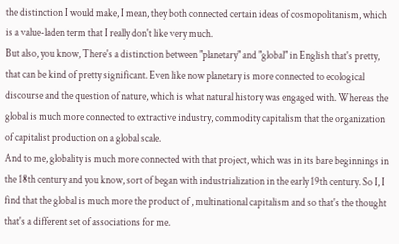the distinction I would make, I mean, they both connected certain ideas of cosmopolitanism, which is a value-laden term that I really don't like very much.
But also, you know, There's a distinction between "planetary" and "global" in English that's pretty, that can be kind of pretty significant. Even like now planetary is more connected to ecological discourse and the question of nature, which is what natural history was engaged with. Whereas the global is much more connected to extractive industry, commodity capitalism that the organization of capitalist production on a global scale.
And to me, globality is much more connected with that project, which was in its bare beginnings in the 18th century and you know, sort of began with industrialization in the early 19th century. So I, I find that the global is much more the product of , multinational capitalism and so that's the thought that's a different set of associations for me.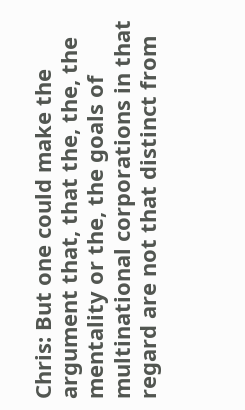Chris: But one could make the argument that, that the, the, the mentality or the, the goals of multinational corporations in that regard are not that distinct from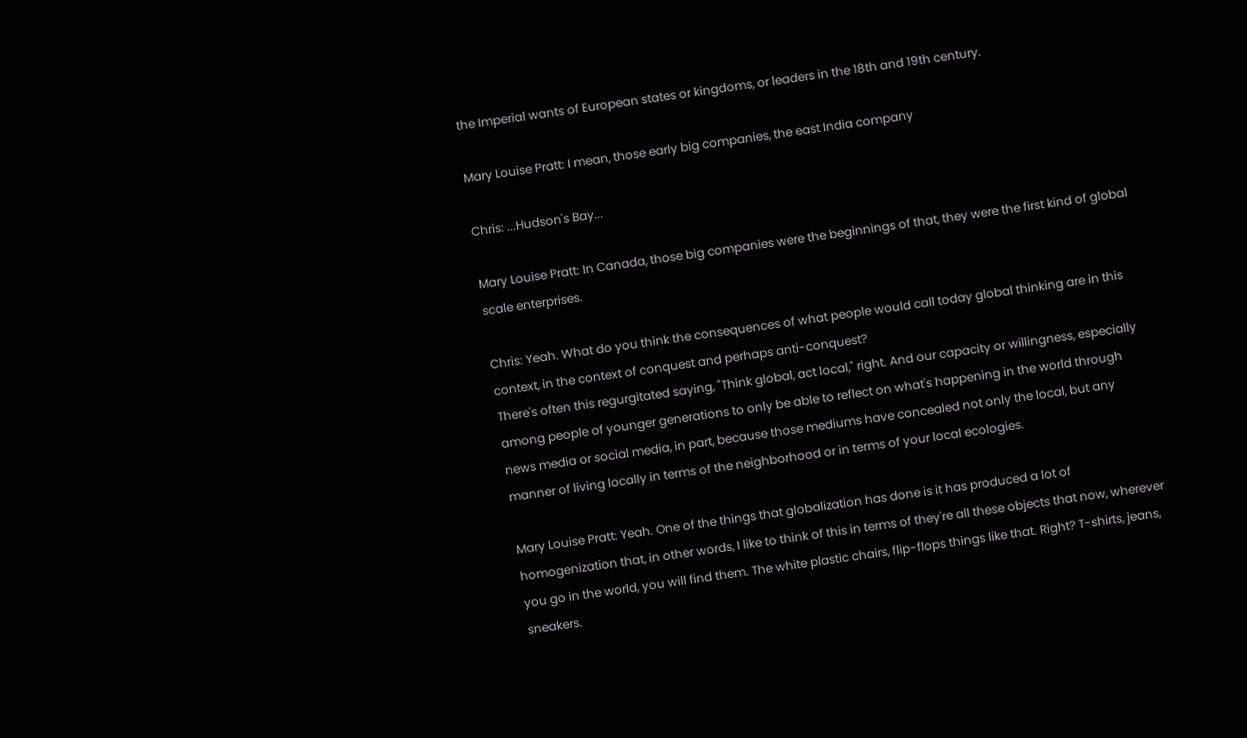the Imperial wants of European states or kingdoms, or leaders in the 18th and 19th century.

Mary Louise Pratt: I mean, those early big companies, the east India company

Chris: ...Hudson's Bay...

Mary Louise Pratt: In Canada, those big companies were the beginnings of that, they were the first kind of global scale enterprises.

Chris: Yeah. What do you think the consequences of what people would call today global thinking are in this context, in the context of conquest and perhaps anti-conquest?
There's often this regurgitated saying, "Think global, act local," right. And our capacity or willingness, especially among people of younger generations to only be able to reflect on what's happening in the world through news media or social media, in part, because those mediums have concealed not only the local, but any manner of living locally in terms of the neighborhood or in terms of your local ecologies.

Mary Louise Pratt: Yeah. One of the things that globalization has done is it has produced a lot of homogenization that, in other words, I like to think of this in terms of they're all these objects that now, wherever you go in the world, you will find them. The white plastic chairs, flip-flops things like that. Right? T-shirts, jeans, sneakers.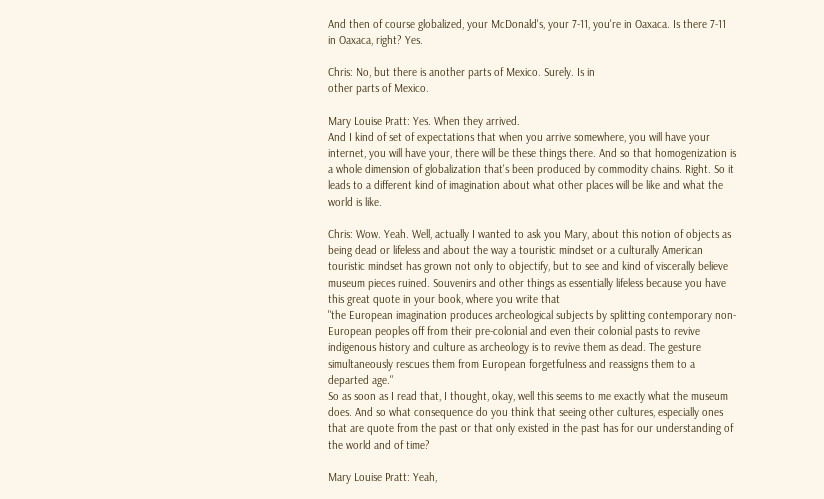And then of course globalized, your McDonald's, your 7-11, you're in Oaxaca. Is there 7-11 in Oaxaca, right? Yes.

Chris: No, but there is another parts of Mexico. Surely. Is in
other parts of Mexico.

Mary Louise Pratt: Yes. When they arrived.
And I kind of set of expectations that when you arrive somewhere, you will have your internet, you will have your, there will be these things there. And so that homogenization is a whole dimension of globalization that's been produced by commodity chains. Right. So it leads to a different kind of imagination about what other places will be like and what the world is like.

Chris: Wow. Yeah. Well, actually I wanted to ask you Mary, about this notion of objects as being dead or lifeless and about the way a touristic mindset or a culturally American touristic mindset has grown not only to objectify, but to see and kind of viscerally believe museum pieces ruined. Souvenirs and other things as essentially lifeless because you have this great quote in your book, where you write that
"the European imagination produces archeological subjects by splitting contemporary non-European peoples off from their pre-colonial and even their colonial pasts to revive indigenous history and culture as archeology is to revive them as dead. The gesture simultaneously rescues them from European forgetfulness and reassigns them to a departed age."
So as soon as I read that, I thought, okay, well this seems to me exactly what the museum does. And so what consequence do you think that seeing other cultures, especially ones that are quote from the past or that only existed in the past has for our understanding of the world and of time?

Mary Louise Pratt: Yeah,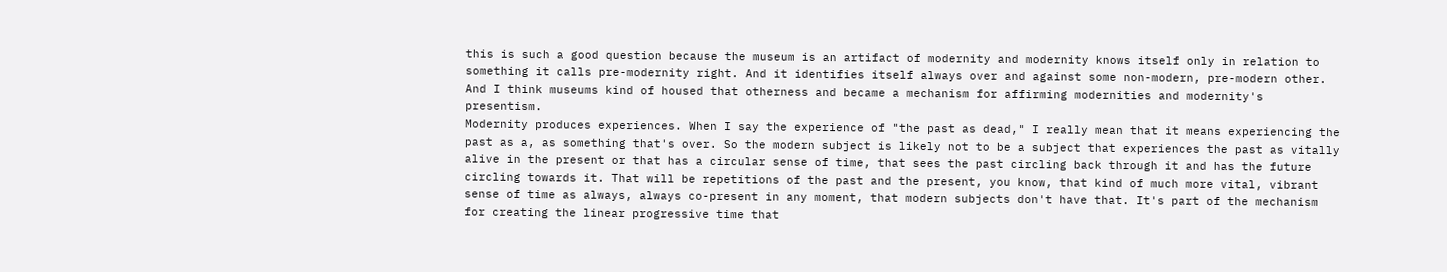this is such a good question because the museum is an artifact of modernity and modernity knows itself only in relation to something it calls pre-modernity right. And it identifies itself always over and against some non-modern, pre-modern other. And I think museums kind of housed that otherness and became a mechanism for affirming modernities and modernity's presentism.
Modernity produces experiences. When I say the experience of "the past as dead," I really mean that it means experiencing the past as a, as something that's over. So the modern subject is likely not to be a subject that experiences the past as vitally alive in the present or that has a circular sense of time, that sees the past circling back through it and has the future circling towards it. That will be repetitions of the past and the present, you know, that kind of much more vital, vibrant sense of time as always, always co-present in any moment, that modern subjects don't have that. It's part of the mechanism for creating the linear progressive time that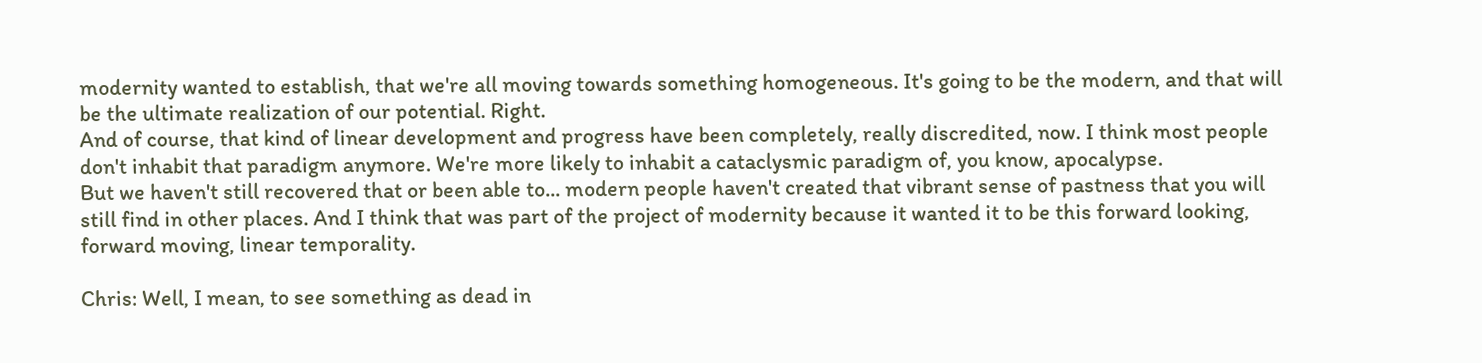modernity wanted to establish, that we're all moving towards something homogeneous. It's going to be the modern, and that will be the ultimate realization of our potential. Right.
And of course, that kind of linear development and progress have been completely, really discredited, now. I think most people don't inhabit that paradigm anymore. We're more likely to inhabit a cataclysmic paradigm of, you know, apocalypse.
But we haven't still recovered that or been able to... modern people haven't created that vibrant sense of pastness that you will still find in other places. And I think that was part of the project of modernity because it wanted it to be this forward looking, forward moving, linear temporality.

Chris: Well, I mean, to see something as dead in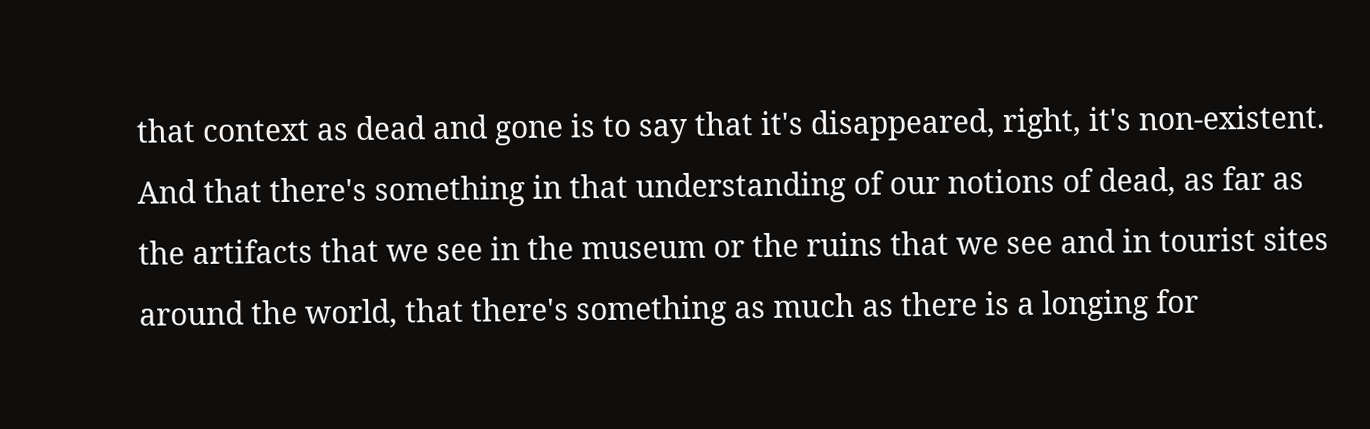that context as dead and gone is to say that it's disappeared, right, it's non-existent. And that there's something in that understanding of our notions of dead, as far as the artifacts that we see in the museum or the ruins that we see and in tourist sites around the world, that there's something as much as there is a longing for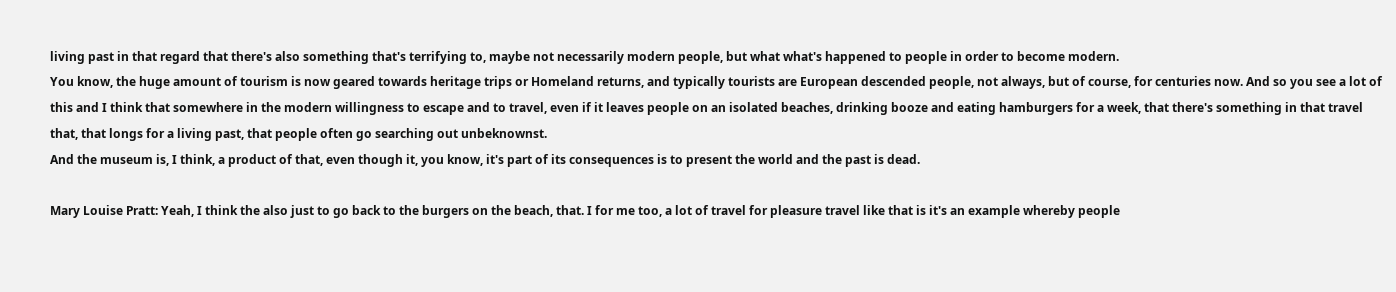living past in that regard that there's also something that's terrifying to, maybe not necessarily modern people, but what what's happened to people in order to become modern.
You know, the huge amount of tourism is now geared towards heritage trips or Homeland returns, and typically tourists are European descended people, not always, but of course, for centuries now. And so you see a lot of this and I think that somewhere in the modern willingness to escape and to travel, even if it leaves people on an isolated beaches, drinking booze and eating hamburgers for a week, that there's something in that travel that, that longs for a living past, that people often go searching out unbeknownst.
And the museum is, I think, a product of that, even though it, you know, it's part of its consequences is to present the world and the past is dead.

Mary Louise Pratt: Yeah, I think the also just to go back to the burgers on the beach, that. I for me too, a lot of travel for pleasure travel like that is it's an example whereby people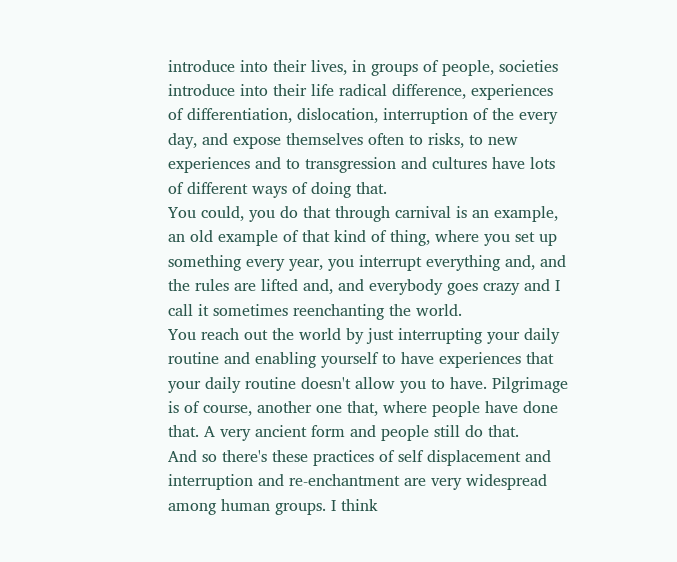introduce into their lives, in groups of people, societies introduce into their life radical difference, experiences of differentiation, dislocation, interruption of the every day, and expose themselves often to risks, to new experiences and to transgression and cultures have lots of different ways of doing that.
You could, you do that through carnival is an example, an old example of that kind of thing, where you set up something every year, you interrupt everything and, and the rules are lifted and, and everybody goes crazy and I call it sometimes reenchanting the world.
You reach out the world by just interrupting your daily routine and enabling yourself to have experiences that your daily routine doesn't allow you to have. Pilgrimage is of course, another one that, where people have done that. A very ancient form and people still do that.
And so there's these practices of self displacement and interruption and re-enchantment are very widespread among human groups. I think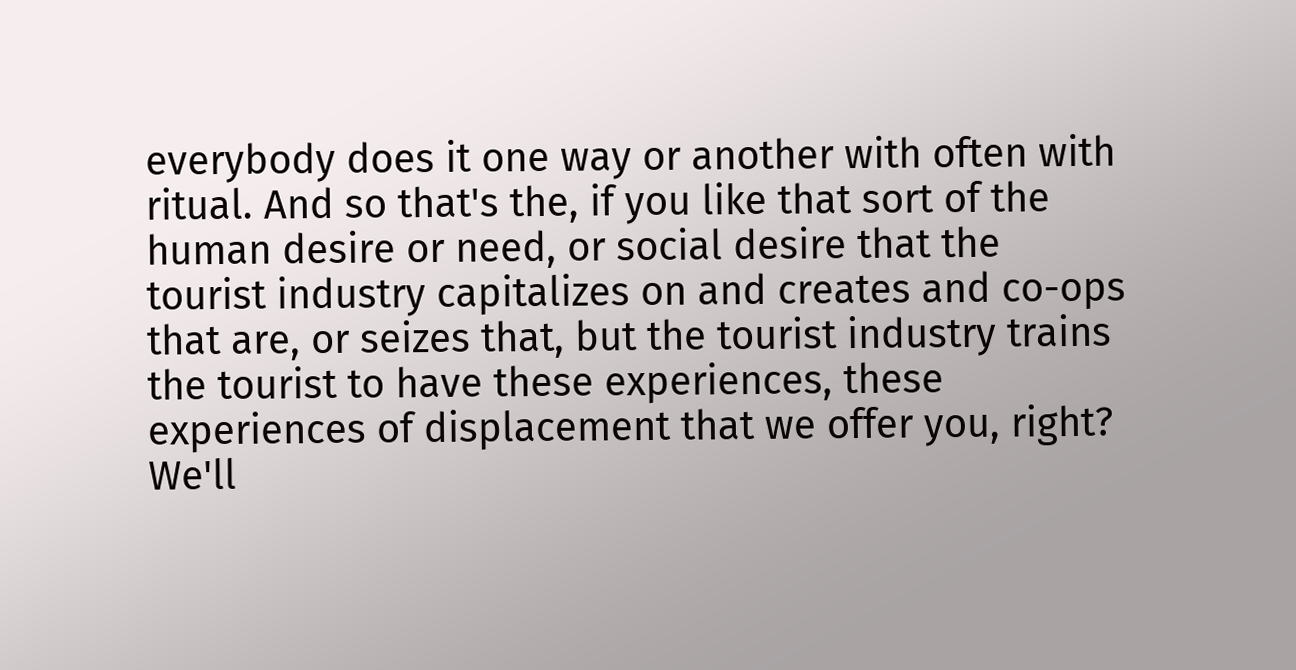everybody does it one way or another with often with ritual. And so that's the, if you like that sort of the human desire or need, or social desire that the tourist industry capitalizes on and creates and co-ops that are, or seizes that, but the tourist industry trains the tourist to have these experiences, these experiences of displacement that we offer you, right? We'll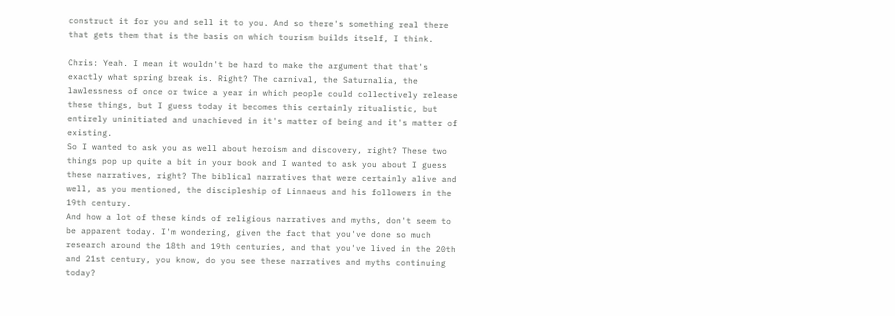construct it for you and sell it to you. And so there's something real there that gets them that is the basis on which tourism builds itself, I think.

Chris: Yeah. I mean it wouldn't be hard to make the argument that that's exactly what spring break is. Right? The carnival, the Saturnalia, the lawlessness of once or twice a year in which people could collectively release these things, but I guess today it becomes this certainly ritualistic, but entirely uninitiated and unachieved in it's matter of being and it's matter of existing.
So I wanted to ask you as well about heroism and discovery, right? These two things pop up quite a bit in your book and I wanted to ask you about I guess these narratives, right? The biblical narratives that were certainly alive and well, as you mentioned, the discipleship of Linnaeus and his followers in the 19th century.
And how a lot of these kinds of religious narratives and myths, don't seem to be apparent today. I'm wondering, given the fact that you've done so much research around the 18th and 19th centuries, and that you've lived in the 20th and 21st century, you know, do you see these narratives and myths continuing today?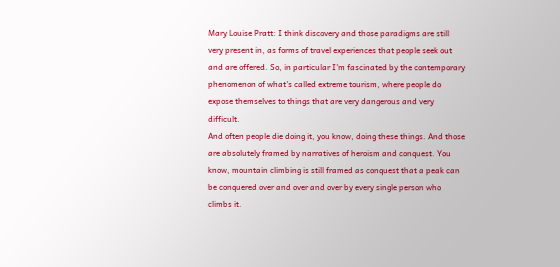Mary Louise Pratt: I think discovery and those paradigms are still very present in, as forms of travel experiences that people seek out and are offered. So, in particular I'm fascinated by the contemporary phenomenon of what's called extreme tourism, where people do expose themselves to things that are very dangerous and very difficult.
And often people die doing it, you know, doing these things. And those are absolutely framed by narratives of heroism and conquest. You know, mountain climbing is still framed as conquest that a peak can be conquered over and over and over by every single person who climbs it.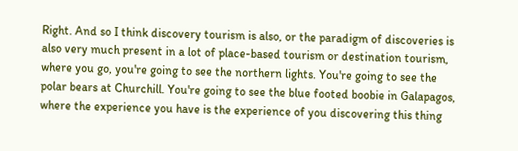Right. And so I think discovery tourism is also, or the paradigm of discoveries is also very much present in a lot of place-based tourism or destination tourism, where you go, you're going to see the northern lights. You're going to see the polar bears at Churchill. You're going to see the blue footed boobie in Galapagos, where the experience you have is the experience of you discovering this thing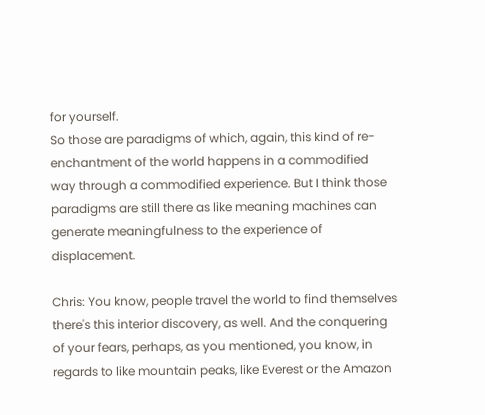for yourself.
So those are paradigms of which, again, this kind of re-enchantment of the world happens in a commodified way through a commodified experience. But I think those paradigms are still there as like meaning machines can generate meaningfulness to the experience of displacement.

Chris: You know, people travel the world to find themselves there's this interior discovery, as well. And the conquering of your fears, perhaps, as you mentioned, you know, in regards to like mountain peaks, like Everest or the Amazon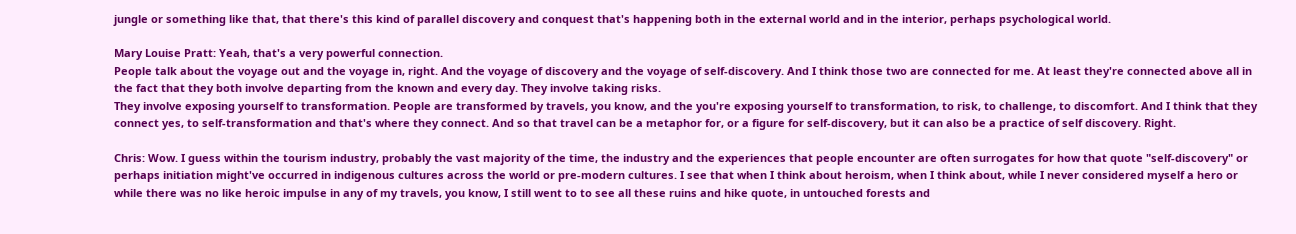jungle or something like that, that there's this kind of parallel discovery and conquest that's happening both in the external world and in the interior, perhaps psychological world.

Mary Louise Pratt: Yeah, that's a very powerful connection.
People talk about the voyage out and the voyage in, right. And the voyage of discovery and the voyage of self-discovery. And I think those two are connected for me. At least they're connected above all in the fact that they both involve departing from the known and every day. They involve taking risks.
They involve exposing yourself to transformation. People are transformed by travels, you know, and the you're exposing yourself to transformation, to risk, to challenge, to discomfort. And I think that they connect yes, to self-transformation and that's where they connect. And so that travel can be a metaphor for, or a figure for self-discovery, but it can also be a practice of self discovery. Right.

Chris: Wow. I guess within the tourism industry, probably the vast majority of the time, the industry and the experiences that people encounter are often surrogates for how that quote "self-discovery" or perhaps initiation might've occurred in indigenous cultures across the world or pre-modern cultures. I see that when I think about heroism, when I think about, while I never considered myself a hero or while there was no like heroic impulse in any of my travels, you know, I still went to to see all these ruins and hike quote, in untouched forests and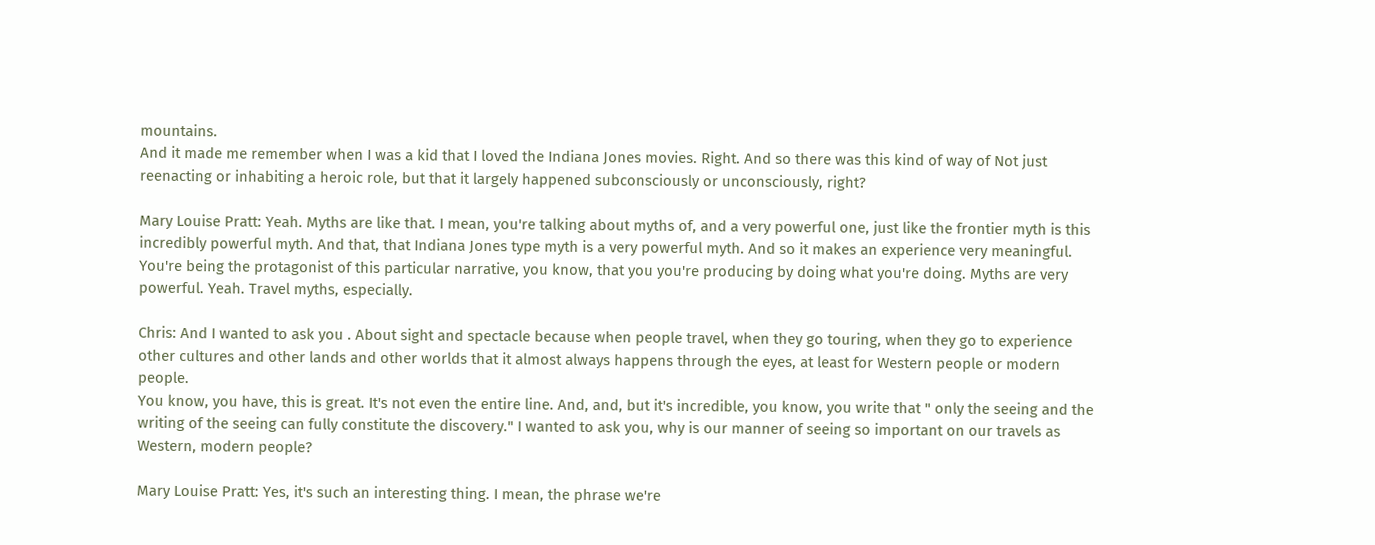mountains.
And it made me remember when I was a kid that I loved the Indiana Jones movies. Right. And so there was this kind of way of Not just reenacting or inhabiting a heroic role, but that it largely happened subconsciously or unconsciously, right?

Mary Louise Pratt: Yeah. Myths are like that. I mean, you're talking about myths of, and a very powerful one, just like the frontier myth is this incredibly powerful myth. And that, that Indiana Jones type myth is a very powerful myth. And so it makes an experience very meaningful. You're being the protagonist of this particular narrative, you know, that you you're producing by doing what you're doing. Myths are very powerful. Yeah. Travel myths, especially.

Chris: And I wanted to ask you . About sight and spectacle because when people travel, when they go touring, when they go to experience other cultures and other lands and other worlds that it almost always happens through the eyes, at least for Western people or modern people.
You know, you have, this is great. It's not even the entire line. And, and, but it's incredible, you know, you write that " only the seeing and the writing of the seeing can fully constitute the discovery." I wanted to ask you, why is our manner of seeing so important on our travels as Western, modern people?

Mary Louise Pratt: Yes, it's such an interesting thing. I mean, the phrase we're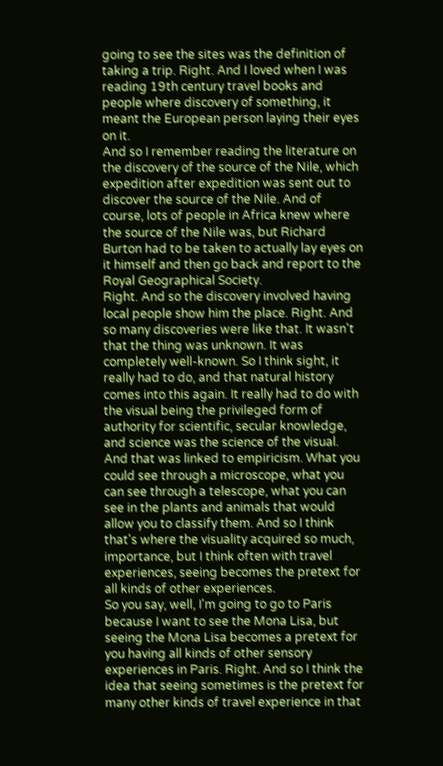going to see the sites was the definition of taking a trip. Right. And I loved when I was reading 19th century travel books and people where discovery of something, it meant the European person laying their eyes on it.
And so I remember reading the literature on the discovery of the source of the Nile, which expedition after expedition was sent out to discover the source of the Nile. And of course, lots of people in Africa knew where the source of the Nile was, but Richard Burton had to be taken to actually lay eyes on it himself and then go back and report to the Royal Geographical Society.
Right. And so the discovery involved having local people show him the place. Right. And so many discoveries were like that. It wasn't that the thing was unknown. It was completely well-known. So I think sight, it really had to do, and that natural history comes into this again. It really had to do with the visual being the privileged form of authority for scientific, secular knowledge, and science was the science of the visual.
And that was linked to empiricism. What you could see through a microscope, what you can see through a telescope, what you can see in the plants and animals that would allow you to classify them. And so I think that's where the visuality acquired so much, importance, but I think often with travel experiences, seeing becomes the pretext for all kinds of other experiences.
So you say, well, I'm going to go to Paris because I want to see the Mona Lisa, but seeing the Mona Lisa becomes a pretext for you having all kinds of other sensory experiences in Paris. Right. And so I think the idea that seeing sometimes is the pretext for many other kinds of travel experience in that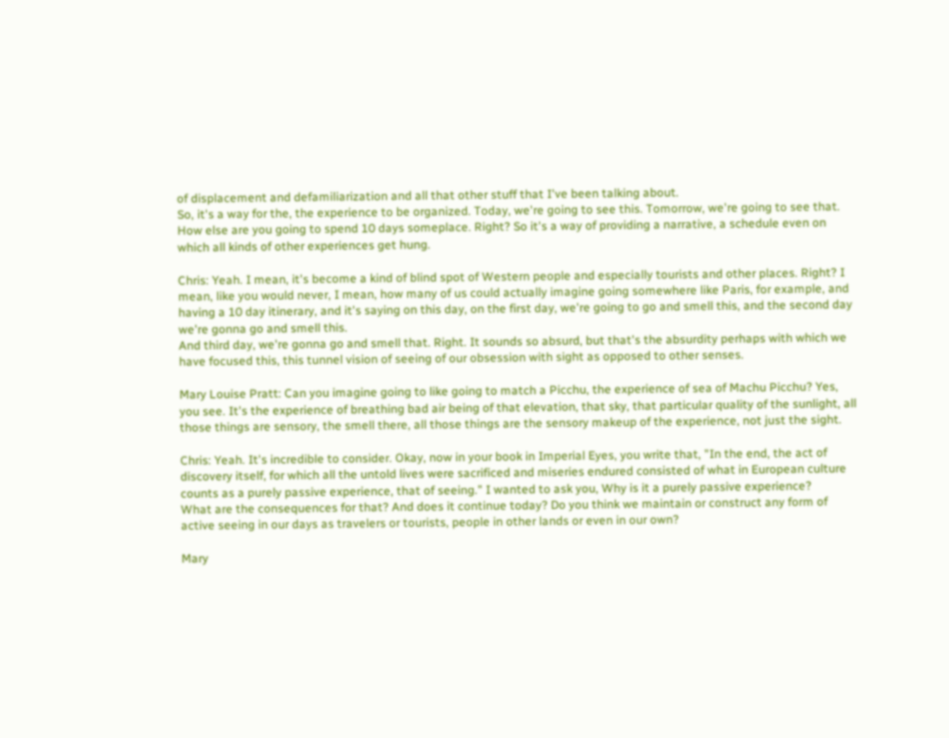of displacement and defamiliarization and all that other stuff that I've been talking about.
So, it's a way for the, the experience to be organized. Today, we're going to see this. Tomorrow, we're going to see that. How else are you going to spend 10 days someplace. Right? So it's a way of providing a narrative, a schedule even on which all kinds of other experiences get hung.

Chris: Yeah. I mean, it's become a kind of blind spot of Western people and especially tourists and other places. Right? I mean, like you would never, I mean, how many of us could actually imagine going somewhere like Paris, for example, and having a 10 day itinerary, and it's saying on this day, on the first day, we're going to go and smell this, and the second day we're gonna go and smell this.
And third day, we're gonna go and smell that. Right. It sounds so absurd, but that's the absurdity perhaps with which we have focused this, this tunnel vision of seeing of our obsession with sight as opposed to other senses.

Mary Louise Pratt: Can you imagine going to like going to match a Picchu, the experience of sea of Machu Picchu? Yes, you see. It's the experience of breathing bad air being of that elevation, that sky, that particular quality of the sunlight, all those things are sensory, the smell there, all those things are the sensory makeup of the experience, not just the sight.

Chris: Yeah. It's incredible to consider. Okay, now in your book in Imperial Eyes, you write that, "In the end, the act of discovery itself, for which all the untold lives were sacrificed and miseries endured consisted of what in European culture counts as a purely passive experience, that of seeing." I wanted to ask you, Why is it a purely passive experience?
What are the consequences for that? And does it continue today? Do you think we maintain or construct any form of active seeing in our days as travelers or tourists, people in other lands or even in our own?

Mary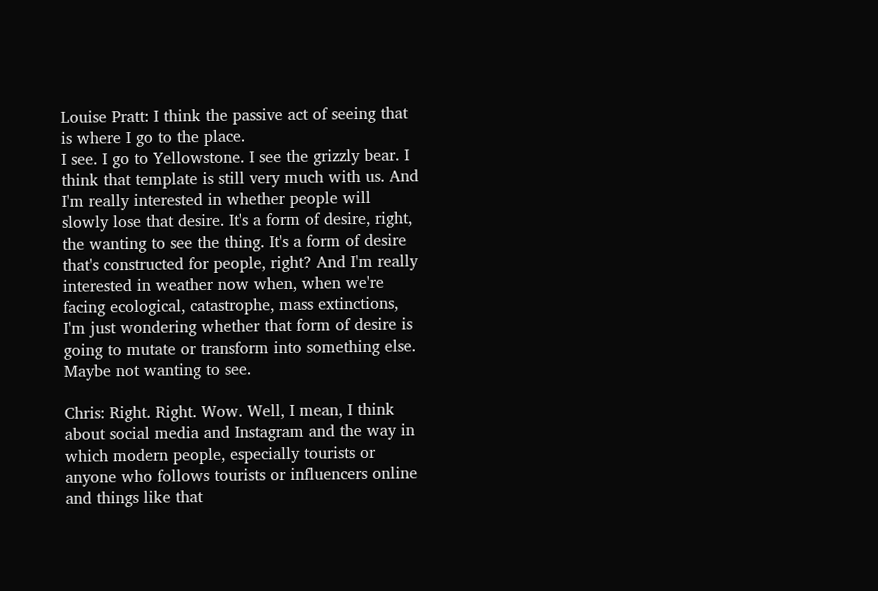Louise Pratt: I think the passive act of seeing that is where I go to the place.
I see. I go to Yellowstone. I see the grizzly bear. I think that template is still very much with us. And I'm really interested in whether people will slowly lose that desire. It's a form of desire, right, the wanting to see the thing. It's a form of desire that's constructed for people, right? And I'm really interested in weather now when, when we're facing ecological, catastrophe, mass extinctions, I'm just wondering whether that form of desire is going to mutate or transform into something else. Maybe not wanting to see.

Chris: Right. Right. Wow. Well, I mean, I think about social media and Instagram and the way in which modern people, especially tourists or anyone who follows tourists or influencers online and things like that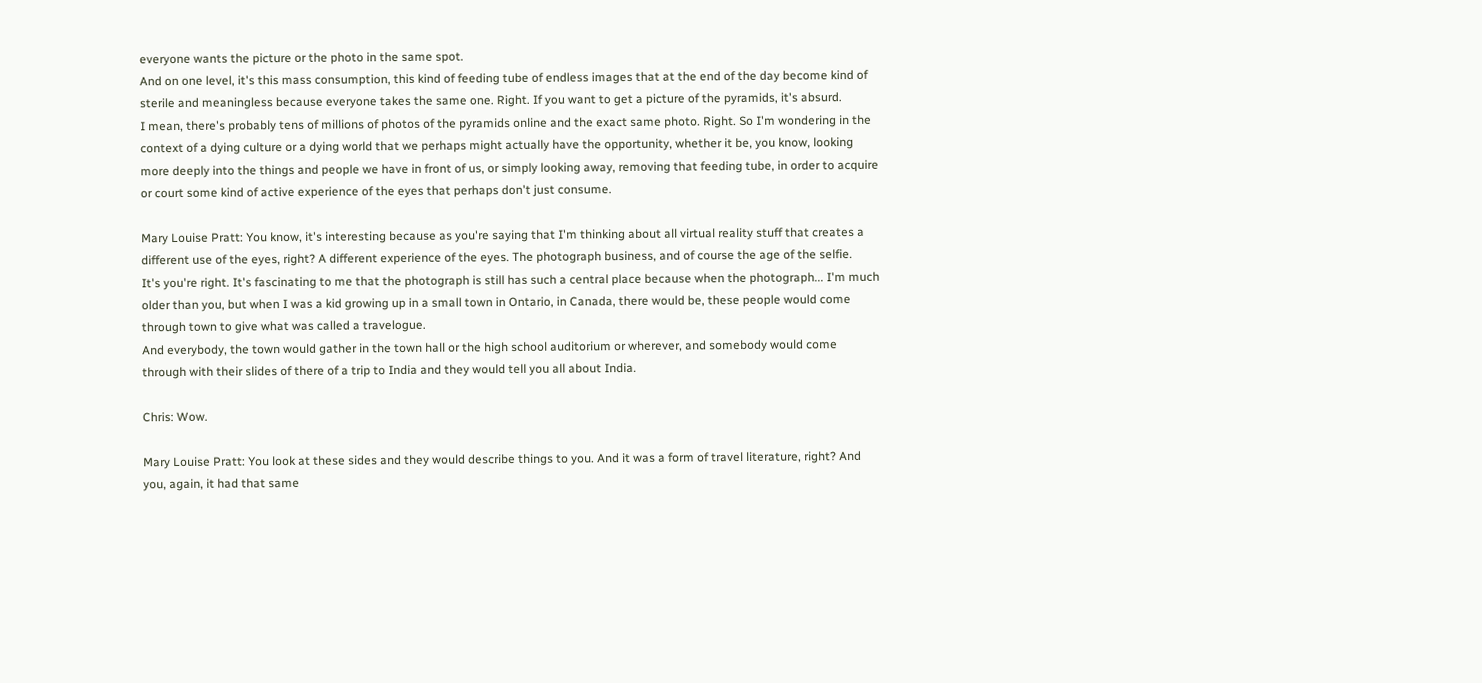everyone wants the picture or the photo in the same spot.
And on one level, it's this mass consumption, this kind of feeding tube of endless images that at the end of the day become kind of sterile and meaningless because everyone takes the same one. Right. If you want to get a picture of the pyramids, it's absurd.
I mean, there's probably tens of millions of photos of the pyramids online and the exact same photo. Right. So I'm wondering in the context of a dying culture or a dying world that we perhaps might actually have the opportunity, whether it be, you know, looking more deeply into the things and people we have in front of us, or simply looking away, removing that feeding tube, in order to acquire or court some kind of active experience of the eyes that perhaps don't just consume.

Mary Louise Pratt: You know, it's interesting because as you're saying that I'm thinking about all virtual reality stuff that creates a different use of the eyes, right? A different experience of the eyes. The photograph business, and of course the age of the selfie.
It's you're right. It's fascinating to me that the photograph is still has such a central place because when the photograph... I'm much older than you, but when I was a kid growing up in a small town in Ontario, in Canada, there would be, these people would come through town to give what was called a travelogue.
And everybody, the town would gather in the town hall or the high school auditorium or wherever, and somebody would come through with their slides of there of a trip to India and they would tell you all about India.

Chris: Wow.

Mary Louise Pratt: You look at these sides and they would describe things to you. And it was a form of travel literature, right? And you, again, it had that same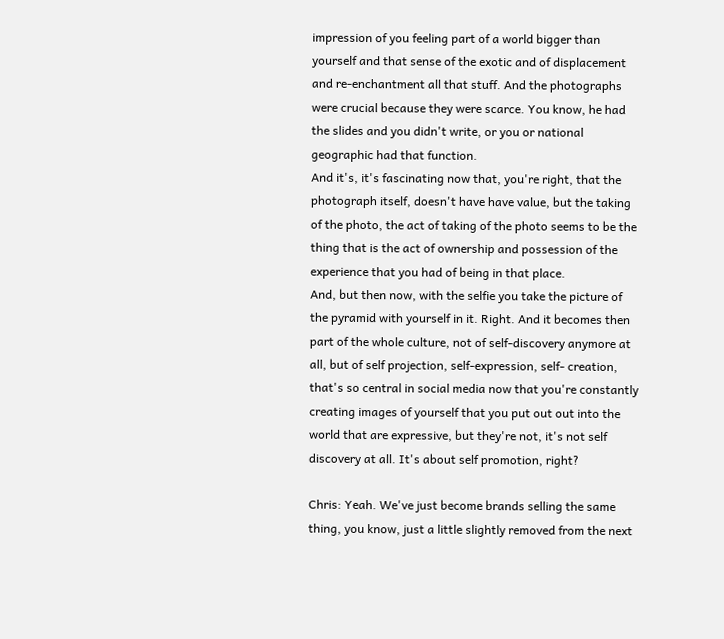impression of you feeling part of a world bigger than yourself and that sense of the exotic and of displacement and re-enchantment all that stuff. And the photographs were crucial because they were scarce. You know, he had the slides and you didn't write, or you or national geographic had that function.
And it's, it's fascinating now that, you're right, that the photograph itself, doesn't have have value, but the taking of the photo, the act of taking of the photo seems to be the thing that is the act of ownership and possession of the experience that you had of being in that place.
And, but then now, with the selfie you take the picture of the pyramid with yourself in it. Right. And it becomes then part of the whole culture, not of self-discovery anymore at all, but of self projection, self-expression, self- creation, that's so central in social media now that you're constantly creating images of yourself that you put out out into the world that are expressive, but they're not, it's not self discovery at all. It's about self promotion, right?

Chris: Yeah. We've just become brands selling the same thing, you know, just a little slightly removed from the next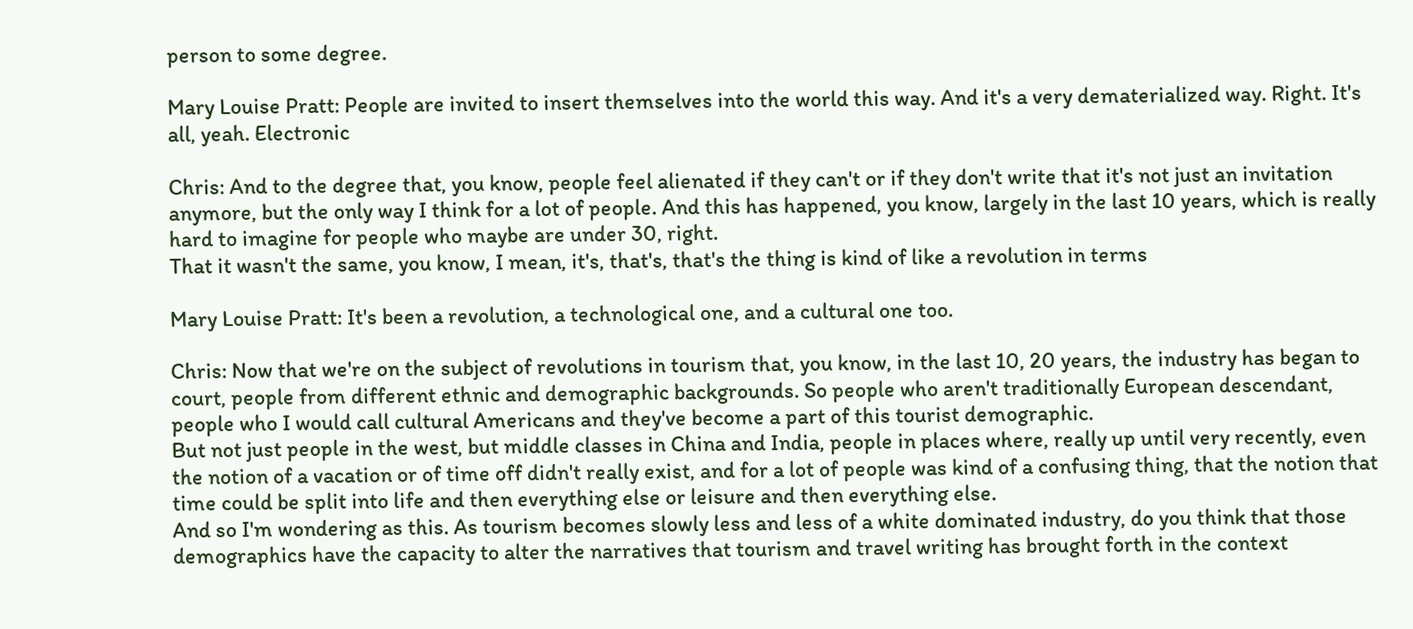person to some degree.

Mary Louise Pratt: People are invited to insert themselves into the world this way. And it's a very dematerialized way. Right. It's all, yeah. Electronic

Chris: And to the degree that, you know, people feel alienated if they can't or if they don't write that it's not just an invitation anymore, but the only way I think for a lot of people. And this has happened, you know, largely in the last 10 years, which is really hard to imagine for people who maybe are under 30, right.
That it wasn't the same, you know, I mean, it's, that's, that's the thing is kind of like a revolution in terms

Mary Louise Pratt: It's been a revolution, a technological one, and a cultural one too.

Chris: Now that we're on the subject of revolutions in tourism that, you know, in the last 10, 20 years, the industry has began to court, people from different ethnic and demographic backgrounds. So people who aren't traditionally European descendant, people who I would call cultural Americans and they've become a part of this tourist demographic.
But not just people in the west, but middle classes in China and India, people in places where, really up until very recently, even the notion of a vacation or of time off didn't really exist, and for a lot of people was kind of a confusing thing, that the notion that time could be split into life and then everything else or leisure and then everything else.
And so I'm wondering as this. As tourism becomes slowly less and less of a white dominated industry, do you think that those demographics have the capacity to alter the narratives that tourism and travel writing has brought forth in the context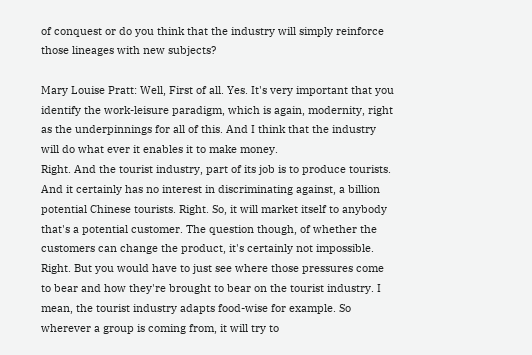of conquest or do you think that the industry will simply reinforce those lineages with new subjects?

Mary Louise Pratt: Well, First of all. Yes. It's very important that you identify the work-leisure paradigm, which is again, modernity, right as the underpinnings for all of this. And I think that the industry will do what ever it enables it to make money.
Right. And the tourist industry, part of its job is to produce tourists. And it certainly has no interest in discriminating against, a billion potential Chinese tourists. Right. So, it will market itself to anybody that's a potential customer. The question though, of whether the customers can change the product, it's certainly not impossible.
Right. But you would have to just see where those pressures come to bear and how they're brought to bear on the tourist industry. I mean, the tourist industry adapts food-wise for example. So wherever a group is coming from, it will try to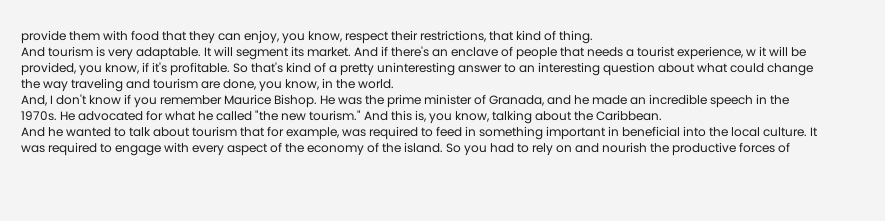provide them with food that they can enjoy, you know, respect their restrictions, that kind of thing.
And tourism is very adaptable. It will segment its market. And if there's an enclave of people that needs a tourist experience, w it will be provided, you know, if it's profitable. So that's kind of a pretty uninteresting answer to an interesting question about what could change the way traveling and tourism are done, you know, in the world.
And, I don't know if you remember Maurice Bishop. He was the prime minister of Granada, and he made an incredible speech in the 1970s. He advocated for what he called "the new tourism." And this is, you know, talking about the Caribbean.
And he wanted to talk about tourism that for example, was required to feed in something important in beneficial into the local culture. It was required to engage with every aspect of the economy of the island. So you had to rely on and nourish the productive forces of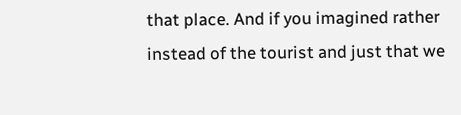that place. And if you imagined rather instead of the tourist and just that we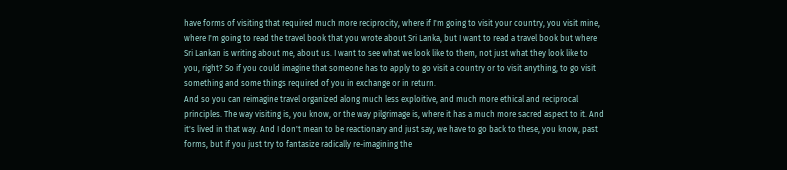have forms of visiting that required much more reciprocity, where if I'm going to visit your country, you visit mine, where I'm going to read the travel book that you wrote about Sri Lanka, but I want to read a travel book but where Sri Lankan is writing about me, about us. I want to see what we look like to them, not just what they look like to you, right? So if you could imagine that someone has to apply to go visit a country or to visit anything, to go visit something and some things required of you in exchange or in return.
And so you can reimagine travel organized along much less exploitive, and much more ethical and reciprocal principles. The way visiting is, you know, or the way pilgrimage is, where it has a much more sacred aspect to it. And it's lived in that way. And I don't mean to be reactionary and just say, we have to go back to these, you know, past forms, but if you just try to fantasize radically re-imagining the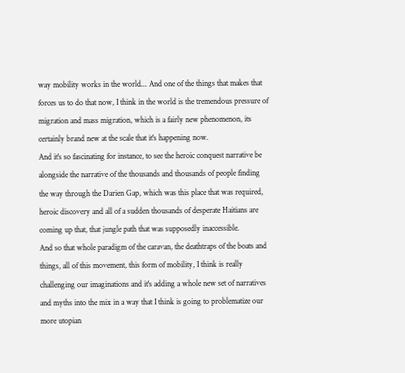way mobility works in the world... And one of the things that makes that forces us to do that now, I think in the world is the tremendous pressure of migration and mass migration, which is a fairly new phenomenon, its certainly brand new at the scale that it's happening now.
And it's so fascinating for instance, to see the heroic conquest narrative be alongside the narrative of the thousands and thousands of people finding the way through the Darien Gap, which was this place that was required, heroic discovery and all of a sudden thousands of desperate Haitians are coming up that, that jungle path that was supposedly inaccessible.
And so that whole paradigm of the caravan, the deathtraps of the boats and things, all of this movement, this form of mobility, I think is really challenging our imaginations and it's adding a whole new set of narratives and myths into the mix in a way that I think is going to problematize our more utopian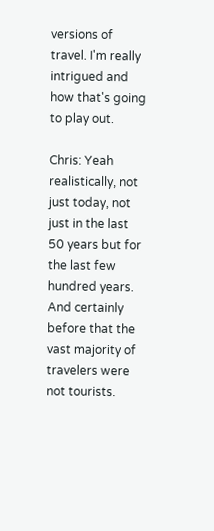versions of travel. I'm really intrigued and how that's going to play out.

Chris: Yeah realistically, not just today, not just in the last 50 years but for the last few hundred years. And certainly before that the vast majority of travelers were not tourists.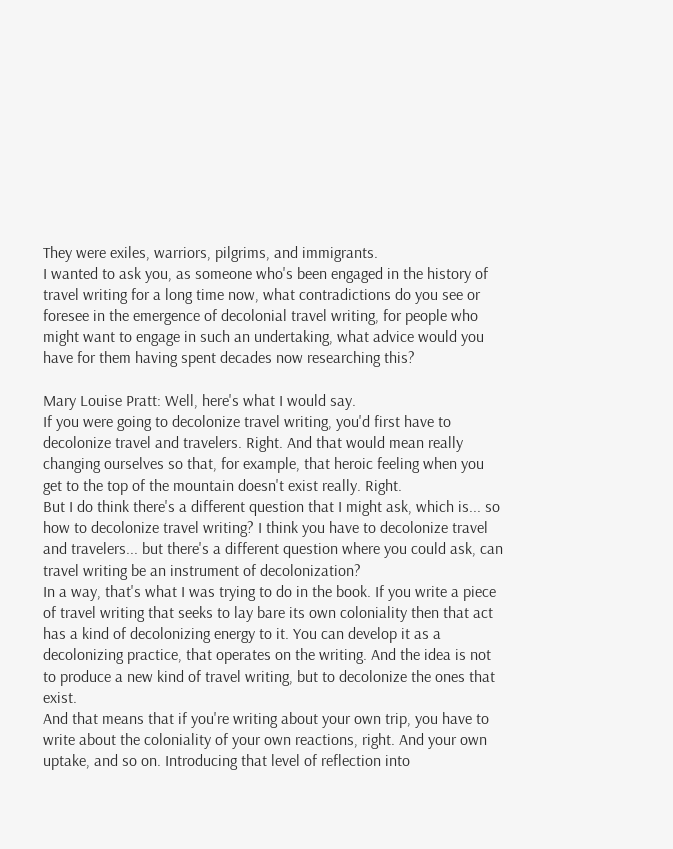They were exiles, warriors, pilgrims, and immigrants.
I wanted to ask you, as someone who's been engaged in the history of travel writing for a long time now, what contradictions do you see or foresee in the emergence of decolonial travel writing, for people who might want to engage in such an undertaking, what advice would you have for them having spent decades now researching this?

Mary Louise Pratt: Well, here's what I would say.
If you were going to decolonize travel writing, you'd first have to decolonize travel and travelers. Right. And that would mean really changing ourselves so that, for example, that heroic feeling when you get to the top of the mountain doesn't exist really. Right.
But I do think there's a different question that I might ask, which is... so how to decolonize travel writing? I think you have to decolonize travel and travelers... but there's a different question where you could ask, can travel writing be an instrument of decolonization?
In a way, that's what I was trying to do in the book. If you write a piece of travel writing that seeks to lay bare its own coloniality then that act has a kind of decolonizing energy to it. You can develop it as a decolonizing practice, that operates on the writing. And the idea is not to produce a new kind of travel writing, but to decolonize the ones that exist.
And that means that if you're writing about your own trip, you have to write about the coloniality of your own reactions, right. And your own uptake, and so on. Introducing that level of reflection into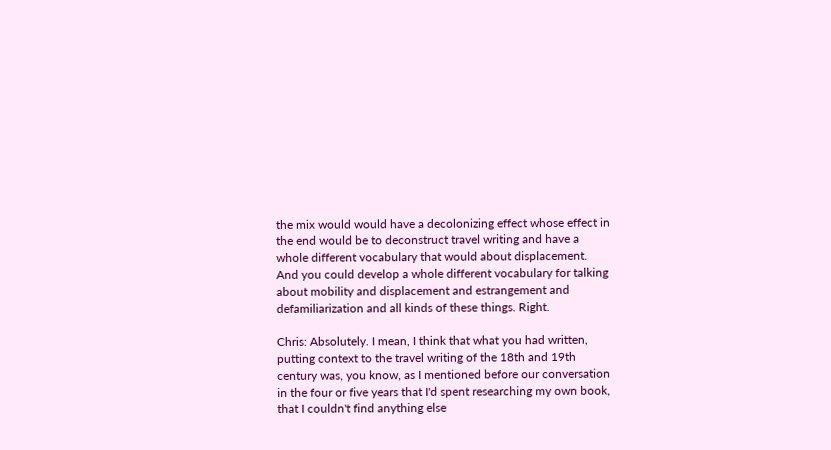the mix would would have a decolonizing effect whose effect in the end would be to deconstruct travel writing and have a whole different vocabulary that would about displacement.
And you could develop a whole different vocabulary for talking about mobility and displacement and estrangement and defamiliarization and all kinds of these things. Right.

Chris: Absolutely. I mean, I think that what you had written, putting context to the travel writing of the 18th and 19th century was, you know, as I mentioned before our conversation in the four or five years that I'd spent researching my own book, that I couldn't find anything else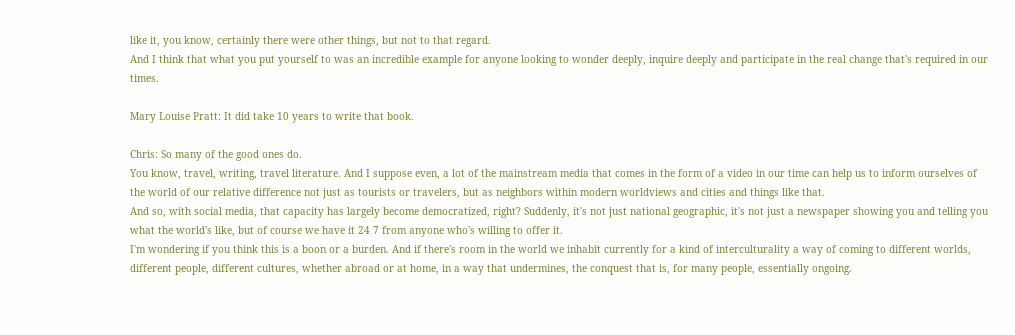like it, you know, certainly there were other things, but not to that regard.
And I think that what you put yourself to was an incredible example for anyone looking to wonder deeply, inquire deeply and participate in the real change that's required in our times.

Mary Louise Pratt: It did take 10 years to write that book.

Chris: So many of the good ones do.
You know, travel, writing, travel literature. And I suppose even, a lot of the mainstream media that comes in the form of a video in our time can help us to inform ourselves of the world of our relative difference not just as tourists or travelers, but as neighbors within modern worldviews and cities and things like that.
And so, with social media, that capacity has largely become democratized, right? Suddenly, it's not just national geographic, it's not just a newspaper showing you and telling you what the world's like, but of course we have it 24 7 from anyone who's willing to offer it.
I'm wondering if you think this is a boon or a burden. And if there's room in the world we inhabit currently for a kind of interculturality a way of coming to different worlds, different people, different cultures, whether abroad or at home, in a way that undermines, the conquest that is, for many people, essentially ongoing.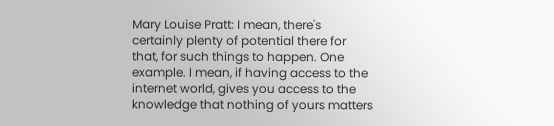Mary Louise Pratt: I mean, there's certainly plenty of potential there for that, for such things to happen. One example. I mean, if having access to the internet world, gives you access to the knowledge that nothing of yours matters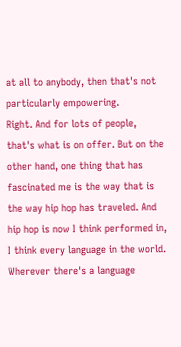at all to anybody, then that's not particularly empowering.
Right. And for lots of people, that's what is on offer. But on the other hand, one thing that has fascinated me is the way that is the way hip hop has traveled. And hip hop is now I think performed in, I think every language in the world. Wherever there's a language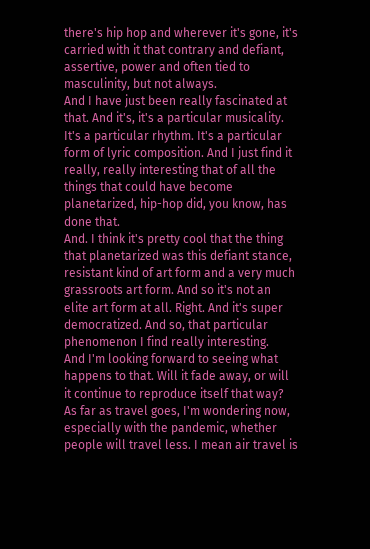there's hip hop and wherever it's gone, it's carried with it that contrary and defiant, assertive, power and often tied to masculinity, but not always.
And I have just been really fascinated at that. And it's, it's a particular musicality. It's a particular rhythm. It's a particular form of lyric composition. And I just find it really, really interesting that of all the things that could have become planetarized, hip-hop did, you know, has done that.
And. I think it's pretty cool that the thing that planetarized was this defiant stance, resistant kind of art form and a very much grassroots art form. And so it's not an elite art form at all. Right. And it's super democratized. And so, that particular phenomenon I find really interesting.
And I'm looking forward to seeing what happens to that. Will it fade away, or will it continue to reproduce itself that way?
As far as travel goes, I'm wondering now, especially with the pandemic, whether people will travel less. I mean air travel is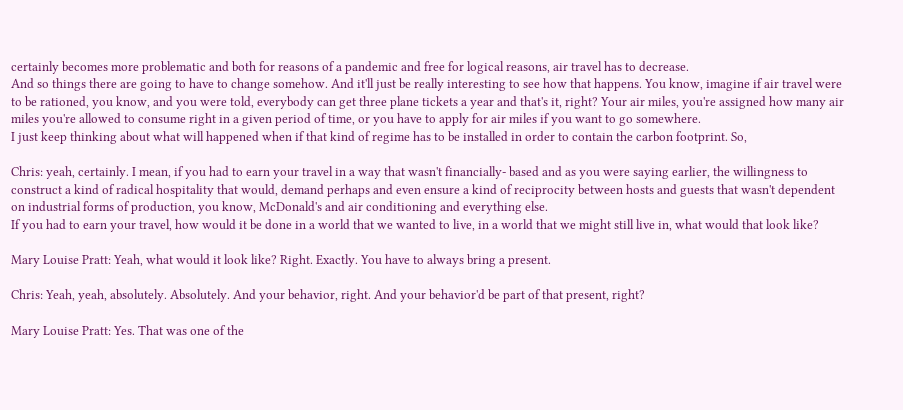certainly becomes more problematic and both for reasons of a pandemic and free for logical reasons, air travel has to decrease.
And so things there are going to have to change somehow. And it'll just be really interesting to see how that happens. You know, imagine if air travel were to be rationed, you know, and you were told, everybody can get three plane tickets a year and that's it, right? Your air miles, you're assigned how many air miles you're allowed to consume right in a given period of time, or you have to apply for air miles if you want to go somewhere.
I just keep thinking about what will happened when if that kind of regime has to be installed in order to contain the carbon footprint. So,

Chris: yeah, certainly. I mean, if you had to earn your travel in a way that wasn't financially- based and as you were saying earlier, the willingness to construct a kind of radical hospitality that would, demand perhaps and even ensure a kind of reciprocity between hosts and guests that wasn't dependent on industrial forms of production, you know, McDonald's and air conditioning and everything else.
If you had to earn your travel, how would it be done in a world that we wanted to live, in a world that we might still live in, what would that look like?

Mary Louise Pratt: Yeah, what would it look like? Right. Exactly. You have to always bring a present.

Chris: Yeah, yeah, absolutely. Absolutely. And your behavior, right. And your behavior'd be part of that present, right?

Mary Louise Pratt: Yes. That was one of the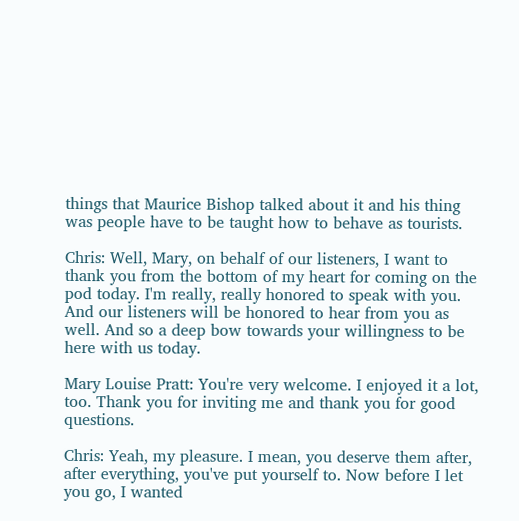things that Maurice Bishop talked about it and his thing was people have to be taught how to behave as tourists.

Chris: Well, Mary, on behalf of our listeners, I want to thank you from the bottom of my heart for coming on the pod today. I'm really, really honored to speak with you.
And our listeners will be honored to hear from you as well. And so a deep bow towards your willingness to be here with us today.

Mary Louise Pratt: You're very welcome. I enjoyed it a lot, too. Thank you for inviting me and thank you for good questions.

Chris: Yeah, my pleasure. I mean, you deserve them after, after everything, you've put yourself to. Now before I let you go, I wanted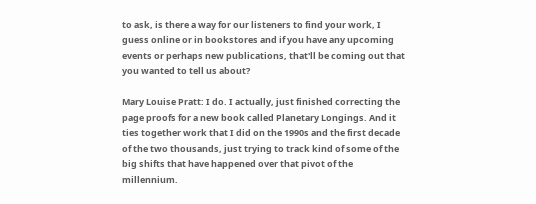to ask, is there a way for our listeners to find your work, I guess online or in bookstores and if you have any upcoming events or perhaps new publications, that'll be coming out that you wanted to tell us about?

Mary Louise Pratt: I do. I actually, just finished correcting the page proofs for a new book called Planetary Longings. And it ties together work that I did on the 1990s and the first decade of the two thousands, just trying to track kind of some of the big shifts that have happened over that pivot of the millennium.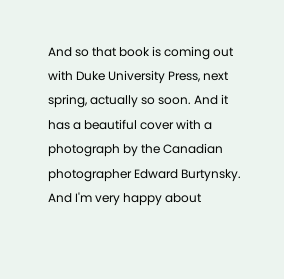And so that book is coming out with Duke University Press, next spring, actually so soon. And it has a beautiful cover with a photograph by the Canadian photographer Edward Burtynsky. And I'm very happy about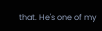that. He's one of my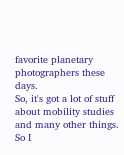favorite planetary photographers these days.
So, it's got a lot of stuff about mobility studies and many other things. So I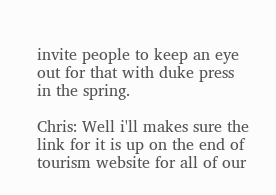invite people to keep an eye out for that with duke press in the spring.

Chris: Well i'll makes sure the link for it is up on the end of tourism website for all of our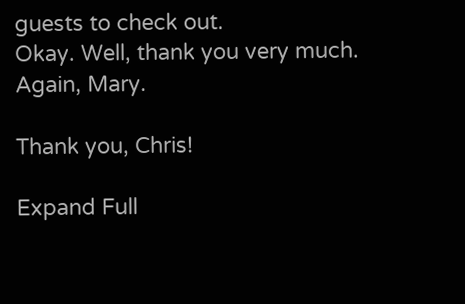guests to check out.
Okay. Well, thank you very much. Again, Mary.

Thank you, Chris!

Expand Full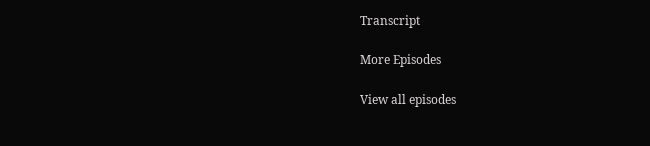Transcript

More Episodes

View all episodes